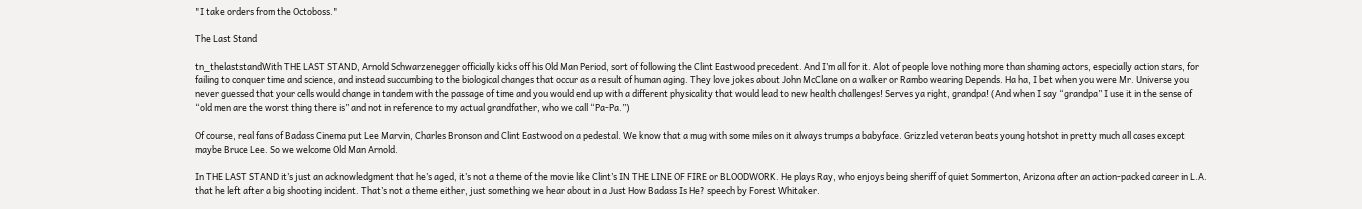"I take orders from the Octoboss."

The Last Stand

tn_thelaststandWith THE LAST STAND, Arnold Schwarzenegger officially kicks off his Old Man Period, sort of following the Clint Eastwood precedent. And I’m all for it. Alot of people love nothing more than shaming actors, especially action stars, for failing to conquer time and science, and instead succumbing to the biological changes that occur as a result of human aging. They love jokes about John McClane on a walker or Rambo wearing Depends. Ha ha, I bet when you were Mr. Universe you never guessed that your cells would change in tandem with the passage of time and you would end up with a different physicality that would lead to new health challenges! Serves ya right, grandpa! (And when I say “grandpa” I use it in the sense of “old men are the worst thing there is” and not in reference to my actual grandfather, who we call “Pa-Pa.”)

Of course, real fans of Badass Cinema put Lee Marvin, Charles Bronson and Clint Eastwood on a pedestal. We know that a mug with some miles on it always trumps a babyface. Grizzled veteran beats young hotshot in pretty much all cases except maybe Bruce Lee. So we welcome Old Man Arnold.

In THE LAST STAND it’s just an acknowledgment that he’s aged, it’s not a theme of the movie like Clint’s IN THE LINE OF FIRE or BLOODWORK. He plays Ray, who enjoys being sheriff of quiet Sommerton, Arizona after an action-packed career in L.A. that he left after a big shooting incident. That’s not a theme either, just something we hear about in a Just How Badass Is He? speech by Forest Whitaker.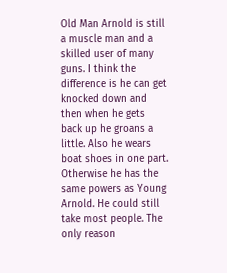Old Man Arnold is still a muscle man and a skilled user of many guns. I think the difference is he can get knocked down and then when he gets back up he groans a little. Also he wears boat shoes in one part. Otherwise he has the same powers as Young Arnold. He could still take most people. The only reason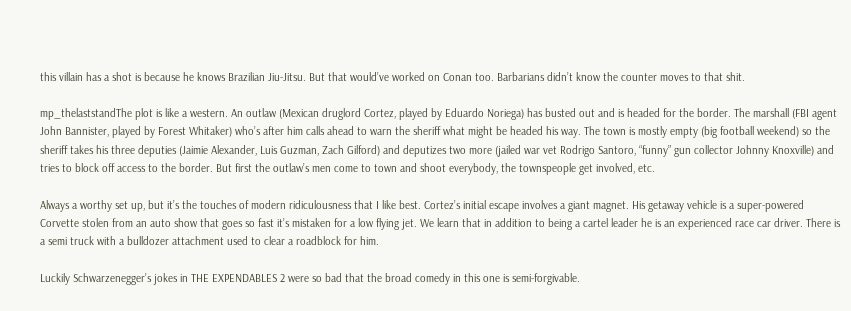this villain has a shot is because he knows Brazilian Jiu-Jitsu. But that would’ve worked on Conan too. Barbarians didn’t know the counter moves to that shit.

mp_thelaststandThe plot is like a western. An outlaw (Mexican druglord Cortez, played by Eduardo Noriega) has busted out and is headed for the border. The marshall (FBI agent John Bannister, played by Forest Whitaker) who’s after him calls ahead to warn the sheriff what might be headed his way. The town is mostly empty (big football weekend) so the sheriff takes his three deputies (Jaimie Alexander, Luis Guzman, Zach Gilford) and deputizes two more (jailed war vet Rodrigo Santoro, “funny” gun collector Johnny Knoxville) and tries to block off access to the border. But first the outlaw’s men come to town and shoot everybody, the townspeople get involved, etc.

Always a worthy set up, but it’s the touches of modern ridiculousness that I like best. Cortez’s initial escape involves a giant magnet. His getaway vehicle is a super-powered Corvette stolen from an auto show that goes so fast it’s mistaken for a low flying jet. We learn that in addition to being a cartel leader he is an experienced race car driver. There is a semi truck with a bulldozer attachment used to clear a roadblock for him.

Luckily Schwarzenegger’s jokes in THE EXPENDABLES 2 were so bad that the broad comedy in this one is semi-forgivable.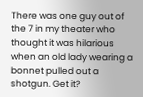There was one guy out of the 7 in my theater who thought it was hilarious when an old lady wearing a bonnet pulled out a shotgun. Get it?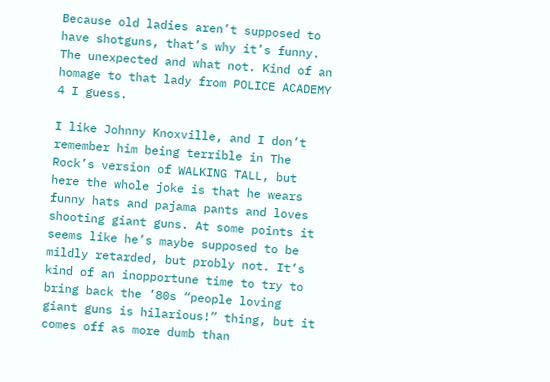Because old ladies aren’t supposed to have shotguns, that’s why it’s funny. The unexpected and what not. Kind of an homage to that lady from POLICE ACADEMY 4 I guess.

I like Johnny Knoxville, and I don’t remember him being terrible in The Rock’s version of WALKING TALL, but here the whole joke is that he wears funny hats and pajama pants and loves shooting giant guns. At some points it seems like he’s maybe supposed to be mildly retarded, but probly not. It’s kind of an inopportune time to try to bring back the ’80s “people loving giant guns is hilarious!” thing, but it comes off as more dumb than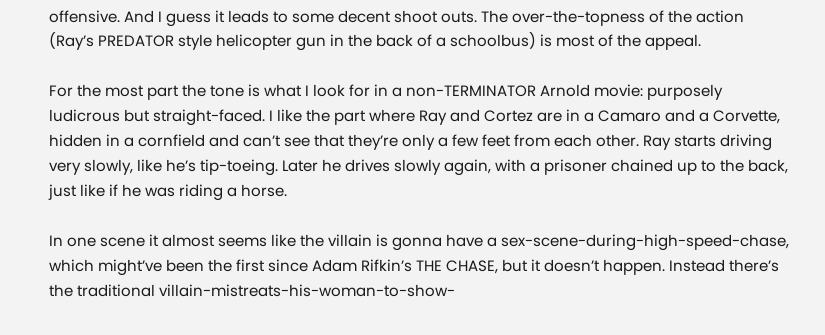offensive. And I guess it leads to some decent shoot outs. The over-the-topness of the action (Ray’s PREDATOR style helicopter gun in the back of a schoolbus) is most of the appeal.

For the most part the tone is what I look for in a non-TERMINATOR Arnold movie: purposely ludicrous but straight-faced. I like the part where Ray and Cortez are in a Camaro and a Corvette, hidden in a cornfield and can’t see that they’re only a few feet from each other. Ray starts driving very slowly, like he’s tip-toeing. Later he drives slowly again, with a prisoner chained up to the back, just like if he was riding a horse.

In one scene it almost seems like the villain is gonna have a sex-scene-during-high-speed-chase, which might’ve been the first since Adam Rifkin’s THE CHASE, but it doesn’t happen. Instead there’s the traditional villain-mistreats-his-woman-to-show-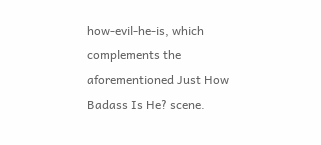how-evil-he-is, which complements the aforementioned Just How Badass Is He? scene.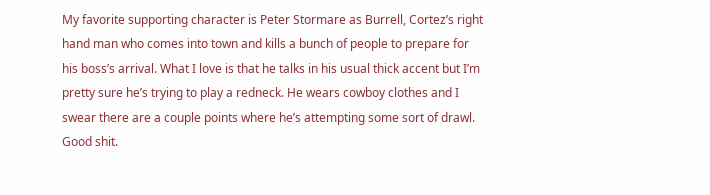My favorite supporting character is Peter Stormare as Burrell, Cortez’s right hand man who comes into town and kills a bunch of people to prepare for his boss’s arrival. What I love is that he talks in his usual thick accent but I’m pretty sure he’s trying to play a redneck. He wears cowboy clothes and I swear there are a couple points where he’s attempting some sort of drawl. Good shit.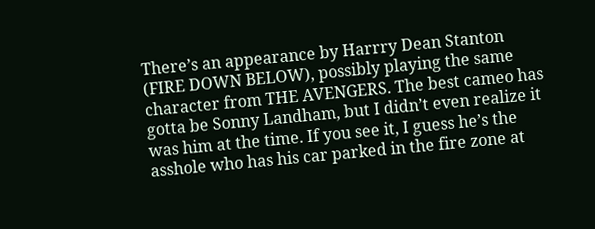There’s an appearance by Harrry Dean Stanton (FIRE DOWN BELOW), possibly playing the same character from THE AVENGERS. The best cameo has gotta be Sonny Landham, but I didn’t even realize it was him at the time. If you see it, I guess he’s the asshole who has his car parked in the fire zone at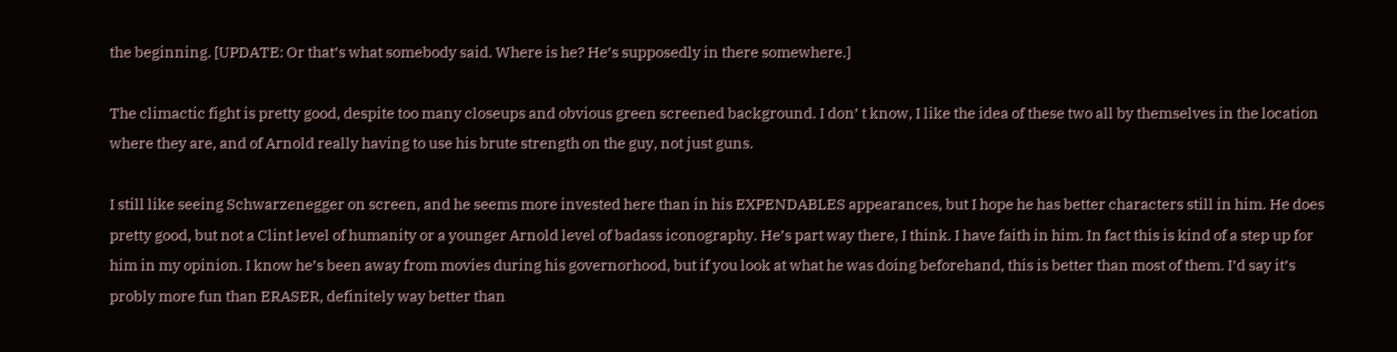the beginning. [UPDATE: Or that’s what somebody said. Where is he? He’s supposedly in there somewhere.]

The climactic fight is pretty good, despite too many closeups and obvious green screened background. I don’ t know, I like the idea of these two all by themselves in the location where they are, and of Arnold really having to use his brute strength on the guy, not just guns.

I still like seeing Schwarzenegger on screen, and he seems more invested here than in his EXPENDABLES appearances, but I hope he has better characters still in him. He does pretty good, but not a Clint level of humanity or a younger Arnold level of badass iconography. He’s part way there, I think. I have faith in him. In fact this is kind of a step up for him in my opinion. I know he’s been away from movies during his governorhood, but if you look at what he was doing beforehand, this is better than most of them. I’d say it’s probly more fun than ERASER, definitely way better than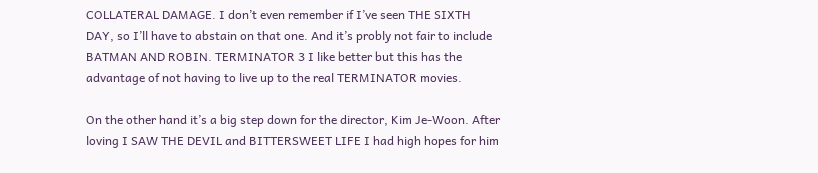COLLATERAL DAMAGE. I don’t even remember if I’ve seen THE SIXTH DAY, so I’ll have to abstain on that one. And it’s probly not fair to include BATMAN AND ROBIN. TERMINATOR 3 I like better but this has the advantage of not having to live up to the real TERMINATOR movies.

On the other hand it’s a big step down for the director, Kim Je-Woon. After loving I SAW THE DEVIL and BITTERSWEET LIFE I had high hopes for him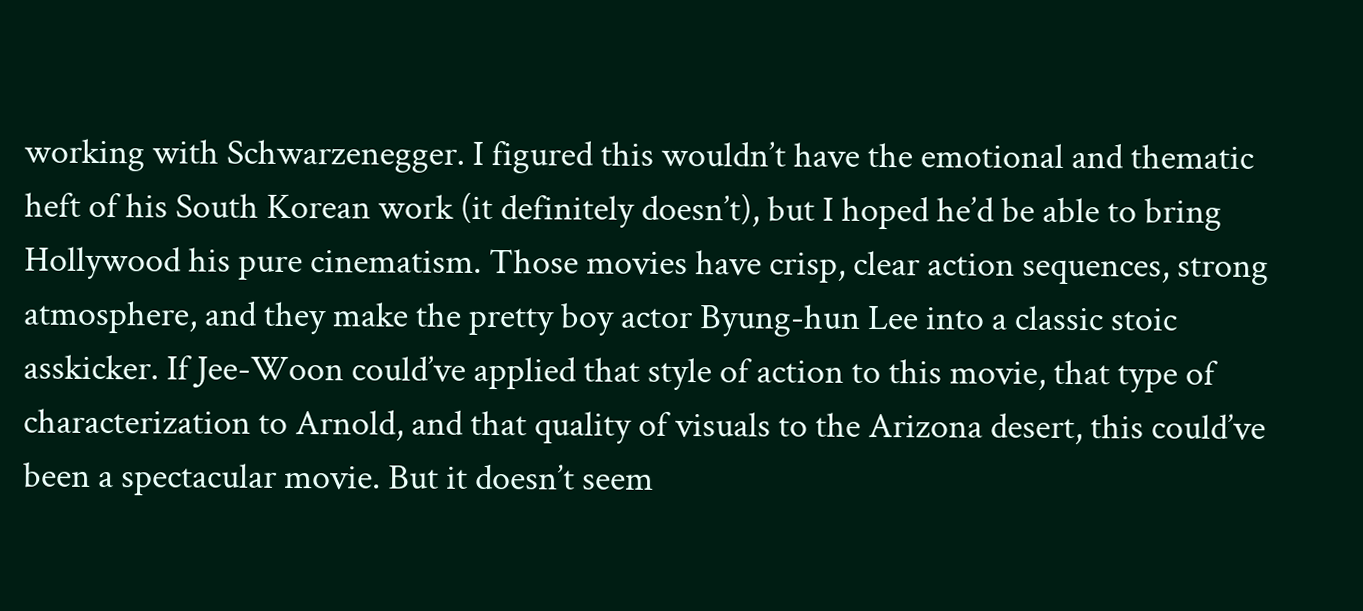working with Schwarzenegger. I figured this wouldn’t have the emotional and thematic heft of his South Korean work (it definitely doesn’t), but I hoped he’d be able to bring Hollywood his pure cinematism. Those movies have crisp, clear action sequences, strong atmosphere, and they make the pretty boy actor Byung-hun Lee into a classic stoic asskicker. If Jee-Woon could’ve applied that style of action to this movie, that type of characterization to Arnold, and that quality of visuals to the Arizona desert, this could’ve been a spectacular movie. But it doesn’t seem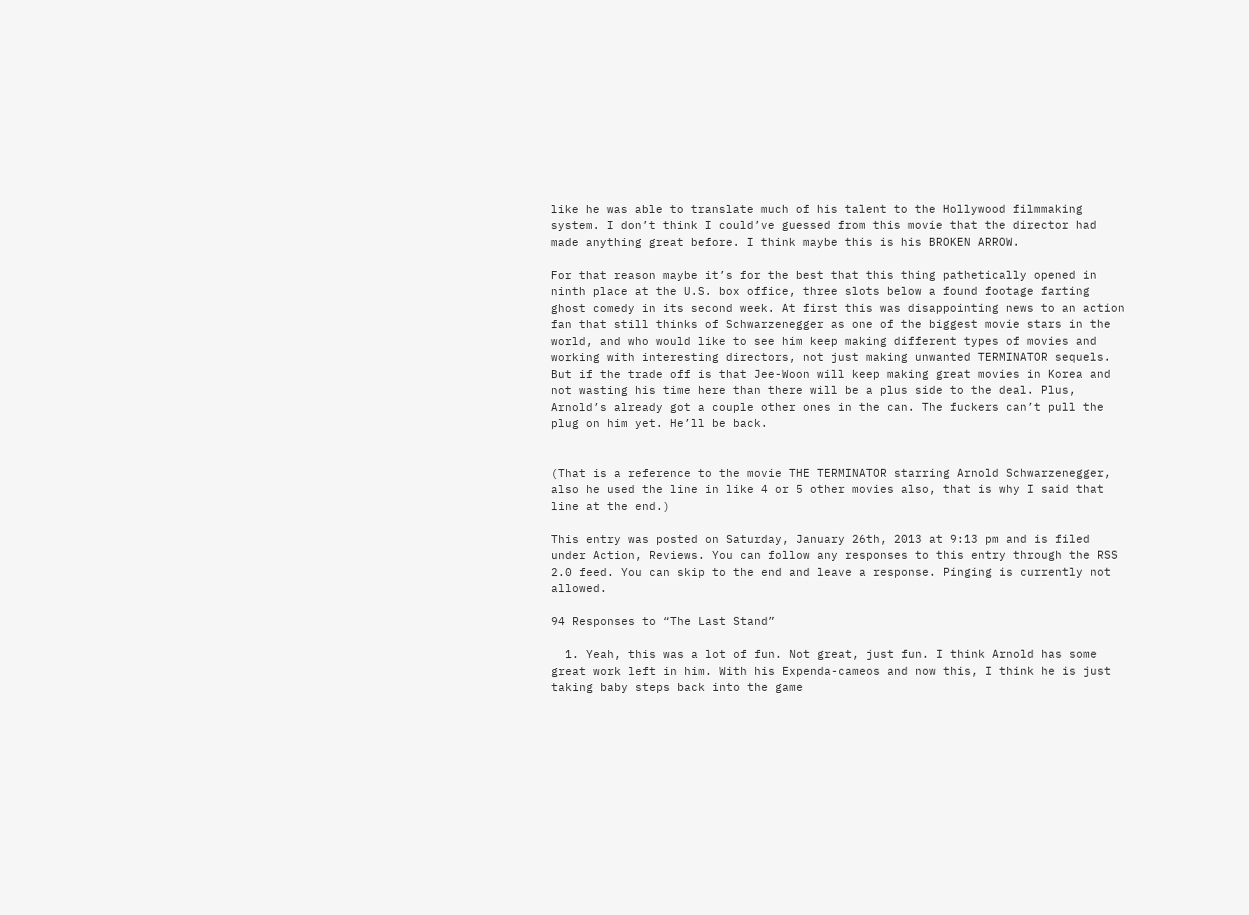like he was able to translate much of his talent to the Hollywood filmmaking system. I don’t think I could’ve guessed from this movie that the director had made anything great before. I think maybe this is his BROKEN ARROW.

For that reason maybe it’s for the best that this thing pathetically opened in ninth place at the U.S. box office, three slots below a found footage farting ghost comedy in its second week. At first this was disappointing news to an action fan that still thinks of Schwarzenegger as one of the biggest movie stars in the world, and who would like to see him keep making different types of movies and working with interesting directors, not just making unwanted TERMINATOR sequels. But if the trade off is that Jee-Woon will keep making great movies in Korea and not wasting his time here than there will be a plus side to the deal. Plus, Arnold’s already got a couple other ones in the can. The fuckers can’t pull the plug on him yet. He’ll be back.


(That is a reference to the movie THE TERMINATOR starring Arnold Schwarzenegger, also he used the line in like 4 or 5 other movies also, that is why I said that line at the end.)

This entry was posted on Saturday, January 26th, 2013 at 9:13 pm and is filed under Action, Reviews. You can follow any responses to this entry through the RSS 2.0 feed. You can skip to the end and leave a response. Pinging is currently not allowed.

94 Responses to “The Last Stand”

  1. Yeah, this was a lot of fun. Not great, just fun. I think Arnold has some great work left in him. With his Expenda-cameos and now this, I think he is just taking baby steps back into the game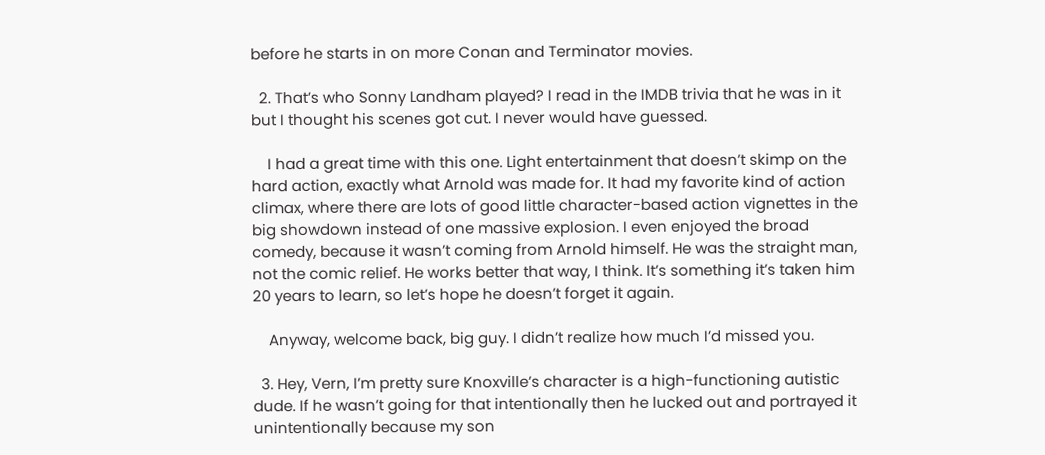before he starts in on more Conan and Terminator movies.

  2. That’s who Sonny Landham played? I read in the IMDB trivia that he was in it but I thought his scenes got cut. I never would have guessed.

    I had a great time with this one. Light entertainment that doesn’t skimp on the hard action, exactly what Arnold was made for. It had my favorite kind of action climax, where there are lots of good little character-based action vignettes in the big showdown instead of one massive explosion. I even enjoyed the broad comedy, because it wasn’t coming from Arnold himself. He was the straight man, not the comic relief. He works better that way, I think. It’s something it’s taken him 20 years to learn, so let’s hope he doesn’t forget it again.

    Anyway, welcome back, big guy. I didn’t realize how much I’d missed you.

  3. Hey, Vern, I’m pretty sure Knoxville’s character is a high-functioning autistic dude. If he wasn’t going for that intentionally then he lucked out and portrayed it unintentionally because my son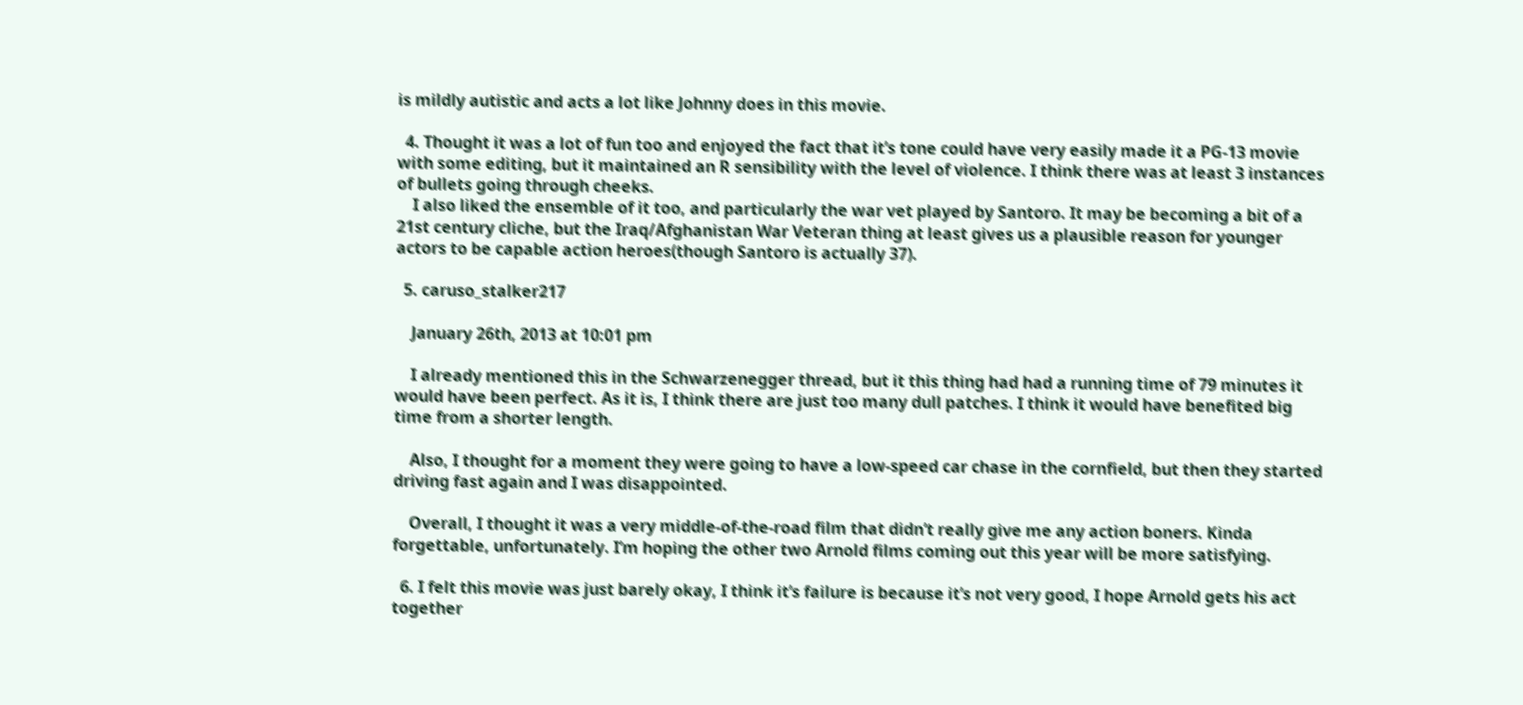is mildly autistic and acts a lot like Johnny does in this movie.

  4. Thought it was a lot of fun too and enjoyed the fact that it’s tone could have very easily made it a PG-13 movie with some editing, but it maintained an R sensibility with the level of violence. I think there was at least 3 instances of bullets going through cheeks.
    I also liked the ensemble of it too, and particularly the war vet played by Santoro. It may be becoming a bit of a 21st century cliche, but the Iraq/Afghanistan War Veteran thing at least gives us a plausible reason for younger actors to be capable action heroes(though Santoro is actually 37).

  5. caruso_stalker217

    January 26th, 2013 at 10:01 pm

    I already mentioned this in the Schwarzenegger thread, but it this thing had had a running time of 79 minutes it would have been perfect. As it is, I think there are just too many dull patches. I think it would have benefited big time from a shorter length.

    Also, I thought for a moment they were going to have a low-speed car chase in the cornfield, but then they started driving fast again and I was disappointed.

    Overall, I thought it was a very middle-of-the-road film that didn’t really give me any action boners. Kinda forgettable, unfortunately. I’m hoping the other two Arnold films coming out this year will be more satisfying.

  6. I felt this movie was just barely okay, I think it’s failure is because it’s not very good, I hope Arnold gets his act together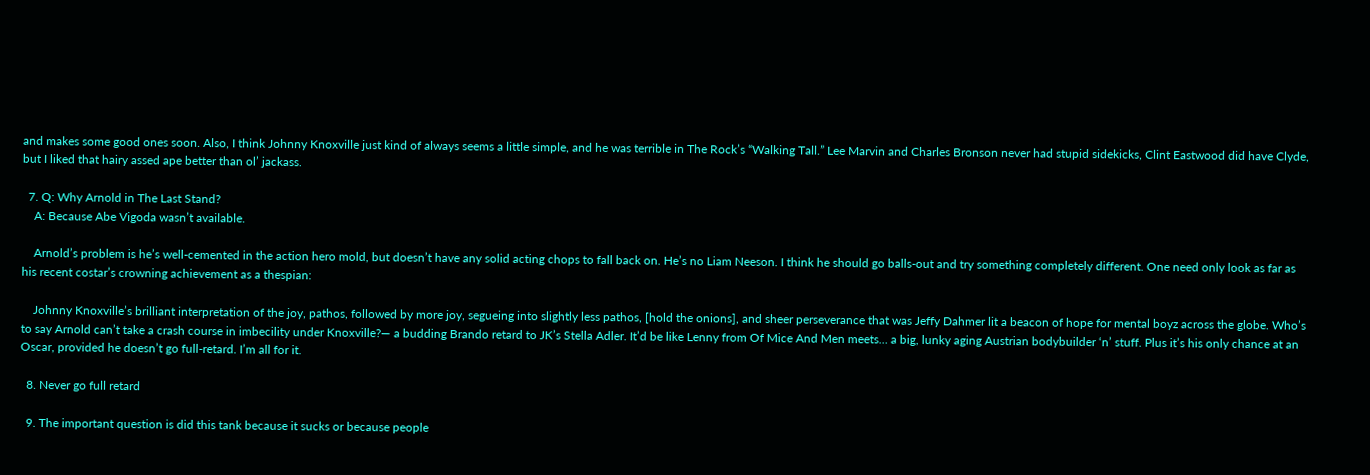and makes some good ones soon. Also, I think Johnny Knoxville just kind of always seems a little simple, and he was terrible in The Rock’s “Walking Tall.” Lee Marvin and Charles Bronson never had stupid sidekicks, Clint Eastwood did have Clyde, but I liked that hairy assed ape better than ol’ jackass.

  7. Q: Why Arnold in The Last Stand?
    A: Because Abe Vigoda wasn’t available.

    Arnold’s problem is he’s well-cemented in the action hero mold, but doesn’t have any solid acting chops to fall back on. He’s no Liam Neeson. I think he should go balls-out and try something completely different. One need only look as far as his recent costar’s crowning achievement as a thespian:

    Johnny Knoxville’s brilliant interpretation of the joy, pathos, followed by more joy, segueing into slightly less pathos, [hold the onions], and sheer perseverance that was Jeffy Dahmer lit a beacon of hope for mental boyz across the globe. Who’s to say Arnold can’t take a crash course in imbecility under Knoxville?— a budding Brando retard to JK’s Stella Adler. It’d be like Lenny from Of Mice And Men meets… a big, lunky aging Austrian bodybuilder ‘n’ stuff. Plus it’s his only chance at an Oscar, provided he doesn’t go full-retard. I’m all for it.

  8. Never go full retard

  9. The important question is did this tank because it sucks or because people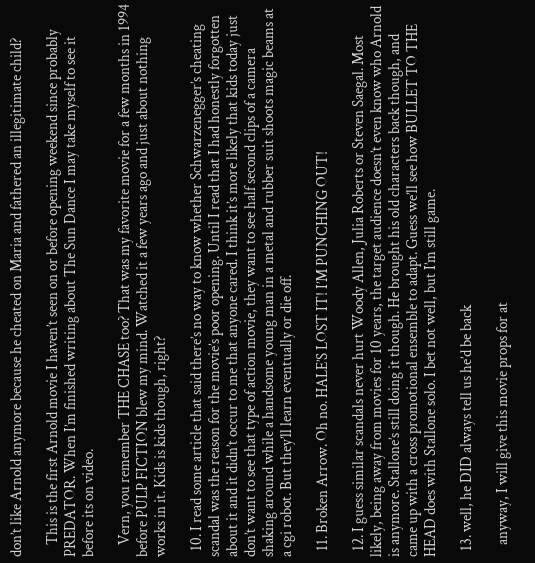don’t like Arnold anymore because he cheated on Maria and fathered an illegitimate child?

    This is the first Arnold movie I haven’t seen on or before opening weekend since probably PREDATOR. When I’m finished writing about The Sun Dance I may take myself to see it before its on video.

    Vern, you remember THE CHASE too? That was my favorite movie for a few months in 1994 before PULP FICTION blew my mind. Watched it a few years ago and just about nothing works in it. Kids is kids though, right?

  10. I read some article that said there’s no way to know whether Schwarzenegger’s cheating scandal was the reason for the movie’s poor opening. Until I read that I had honestly forgotten about it and it didn’t occur to me that anyone cared. I think it’s more likely that kids today just don’t want to see that type of action movie, they want to see half second clips of a camera shaking around while a handsome young man in a metal and rubber suit shoots magic beams at a cgi robot. But they’ll learn eventually or die off.

  11. Broken Arrow. Oh no. HALE’S LOST IT! I’M PUNCHING OUT!

  12. I guess similar scandals never hurt Woody Allen, Julia Roberts or Steven Saegal. Most likely, being away from movies for 10 years, the target audience doesn’t even know who Arnold is anymore. Stallone’s still doing it though. He brought his old characters back though, and came up with a cross promotional ensemble to adapt. Guess we’ll see how BULLET TO THE HEAD does with Stallone solo. I bet not well, but I’m still game.

  13. well, he DID always tell us he’d be back

    anyway, I will give this movie props for at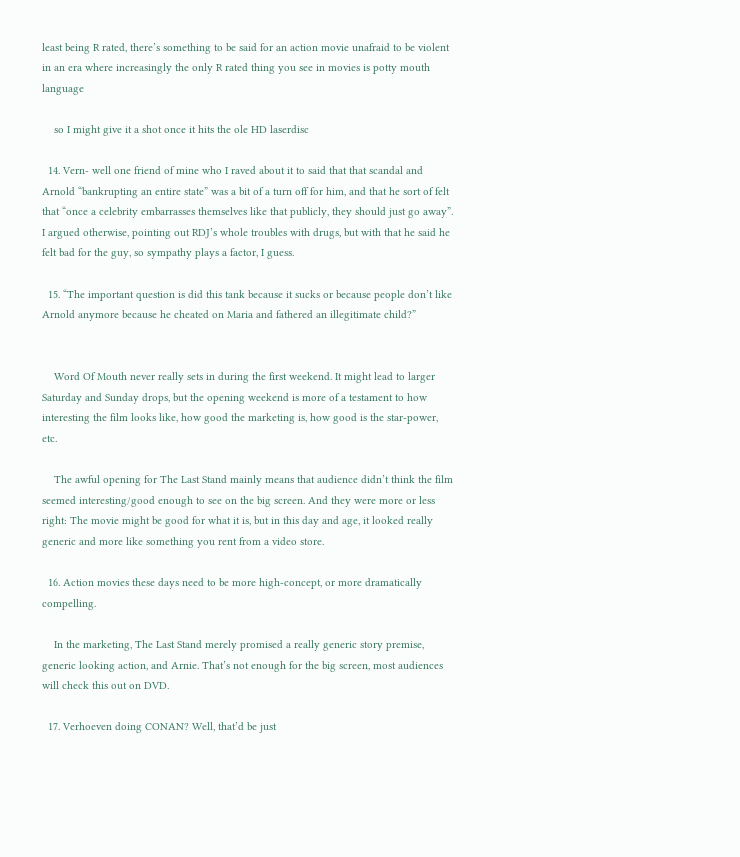least being R rated, there’s something to be said for an action movie unafraid to be violent in an era where increasingly the only R rated thing you see in movies is potty mouth language

    so I might give it a shot once it hits the ole HD laserdisc

  14. Vern- well one friend of mine who I raved about it to said that that scandal and Arnold “bankrupting an entire state” was a bit of a turn off for him, and that he sort of felt that “once a celebrity embarrasses themselves like that publicly, they should just go away”. I argued otherwise, pointing out RDJ’s whole troubles with drugs, but with that he said he felt bad for the guy, so sympathy plays a factor, I guess.

  15. “The important question is did this tank because it sucks or because people don’t like Arnold anymore because he cheated on Maria and fathered an illegitimate child?”


    Word Of Mouth never really sets in during the first weekend. It might lead to larger Saturday and Sunday drops, but the opening weekend is more of a testament to how interesting the film looks like, how good the marketing is, how good is the star-power, etc.

    The awful opening for The Last Stand mainly means that audience didn’t think the film seemed interesting/good enough to see on the big screen. And they were more or less right: The movie might be good for what it is, but in this day and age, it looked really generic and more like something you rent from a video store.

  16. Action movies these days need to be more high-concept, or more dramatically compelling.

    In the marketing, The Last Stand merely promised a really generic story premise, generic looking action, and Arnie. That’s not enough for the big screen, most audiences will check this out on DVD.

  17. Verhoeven doing CONAN? Well, that’d be just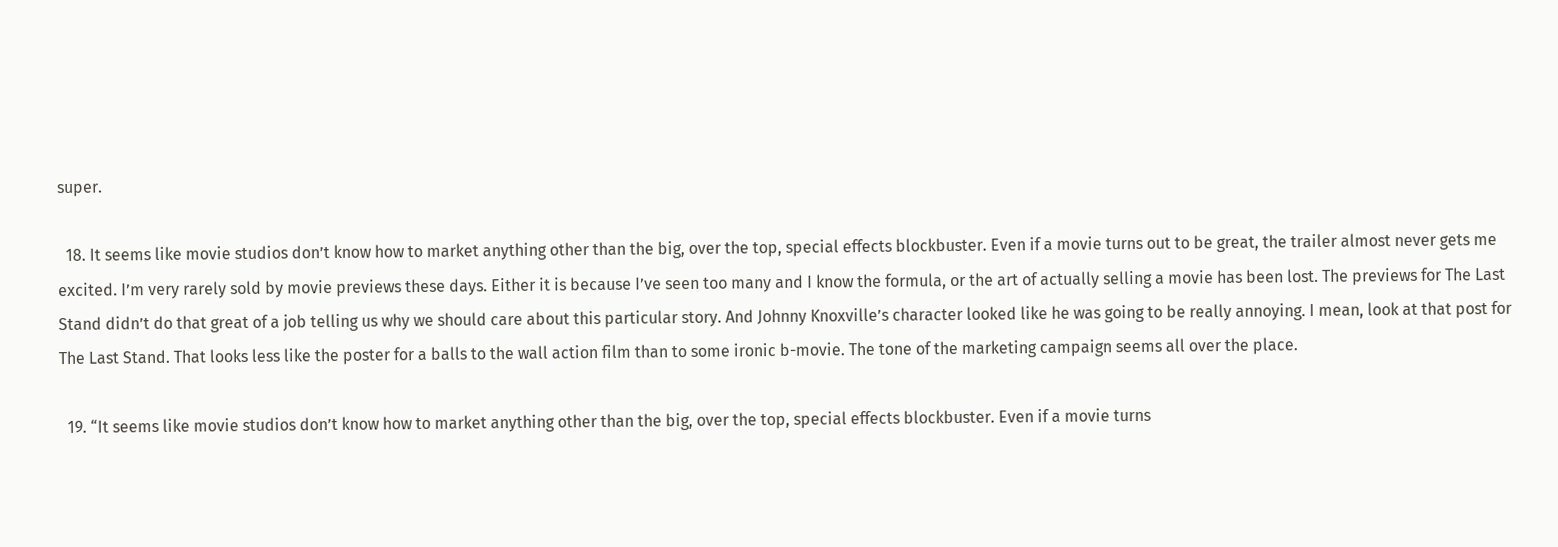super.

  18. It seems like movie studios don’t know how to market anything other than the big, over the top, special effects blockbuster. Even if a movie turns out to be great, the trailer almost never gets me excited. I’m very rarely sold by movie previews these days. Either it is because I’ve seen too many and I know the formula, or the art of actually selling a movie has been lost. The previews for The Last Stand didn’t do that great of a job telling us why we should care about this particular story. And Johnny Knoxville’s character looked like he was going to be really annoying. I mean, look at that post for The Last Stand. That looks less like the poster for a balls to the wall action film than to some ironic b-movie. The tone of the marketing campaign seems all over the place.

  19. “It seems like movie studios don’t know how to market anything other than the big, over the top, special effects blockbuster. Even if a movie turns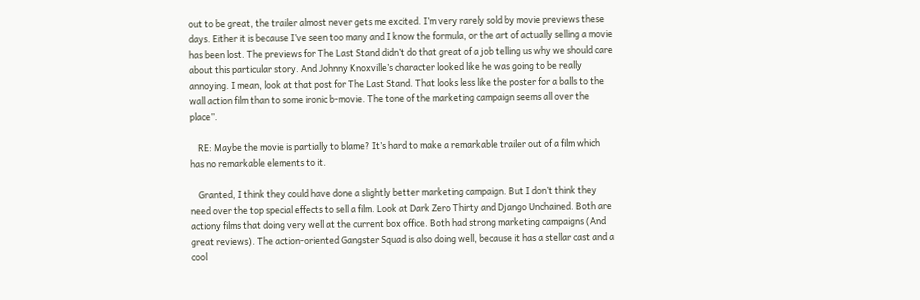out to be great, the trailer almost never gets me excited. I’m very rarely sold by movie previews these days. Either it is because I’ve seen too many and I know the formula, or the art of actually selling a movie has been lost. The previews for The Last Stand didn’t do that great of a job telling us why we should care about this particular story. And Johnny Knoxville’s character looked like he was going to be really annoying. I mean, look at that post for The Last Stand. That looks less like the poster for a balls to the wall action film than to some ironic b-movie. The tone of the marketing campaign seems all over the place”.

    RE: Maybe the movie is partially to blame? It’s hard to make a remarkable trailer out of a film which has no remarkable elements to it.

    Granted, I think they could have done a slightly better marketing campaign. But I don’t think they need over the top special effects to sell a film. Look at Dark Zero Thirty and Django Unchained. Both are actiony films that doing very well at the current box office. Both had strong marketing campaigns (And great reviews). The action-oriented Gangster Squad is also doing well, because it has a stellar cast and a cool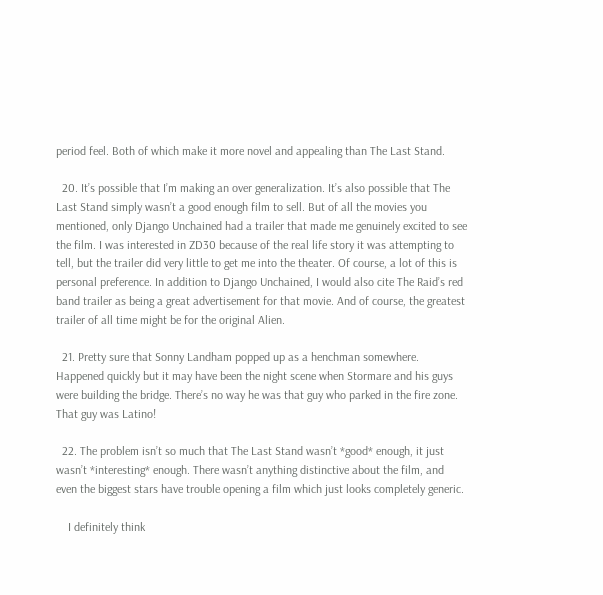period feel. Both of which make it more novel and appealing than The Last Stand.

  20. It’s possible that I’m making an over generalization. It’s also possible that The Last Stand simply wasn’t a good enough film to sell. But of all the movies you mentioned, only Django Unchained had a trailer that made me genuinely excited to see the film. I was interested in ZD30 because of the real life story it was attempting to tell, but the trailer did very little to get me into the theater. Of course, a lot of this is personal preference. In addition to Django Unchained, I would also cite The Raid’s red band trailer as being a great advertisement for that movie. And of course, the greatest trailer of all time might be for the original Alien.

  21. Pretty sure that Sonny Landham popped up as a henchman somewhere. Happened quickly but it may have been the night scene when Stormare and his guys were building the bridge. There’s no way he was that guy who parked in the fire zone. That guy was Latino!

  22. The problem isn’t so much that The Last Stand wasn’t *good* enough, it just wasn’t *interesting* enough. There wasn’t anything distinctive about the film, and even the biggest stars have trouble opening a film which just looks completely generic.

    I definitely think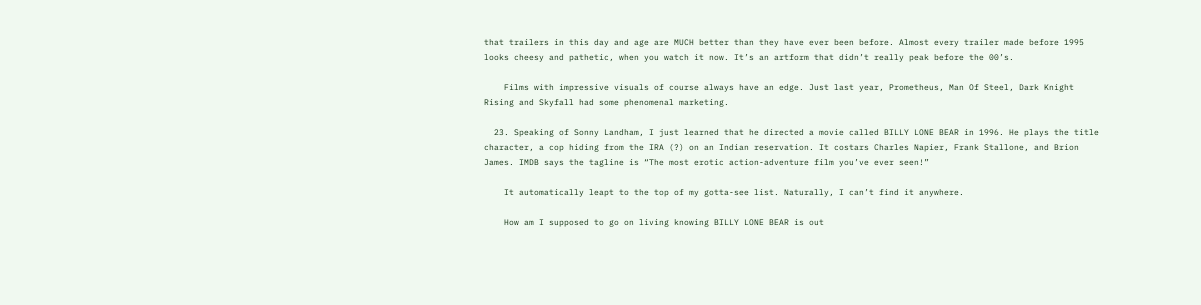that trailers in this day and age are MUCH better than they have ever been before. Almost every trailer made before 1995 looks cheesy and pathetic, when you watch it now. It’s an artform that didn’t really peak before the 00’s.

    Films with impressive visuals of course always have an edge. Just last year, Prometheus, Man Of Steel, Dark Knight Rising and Skyfall had some phenomenal marketing.

  23. Speaking of Sonny Landham, I just learned that he directed a movie called BILLY LONE BEAR in 1996. He plays the title character, a cop hiding from the IRA (?) on an Indian reservation. It costars Charles Napier, Frank Stallone, and Brion James. IMDB says the tagline is “The most erotic action-adventure film you’ve ever seen!”

    It automatically leapt to the top of my gotta-see list. Naturally, I can’t find it anywhere.

    How am I supposed to go on living knowing BILLY LONE BEAR is out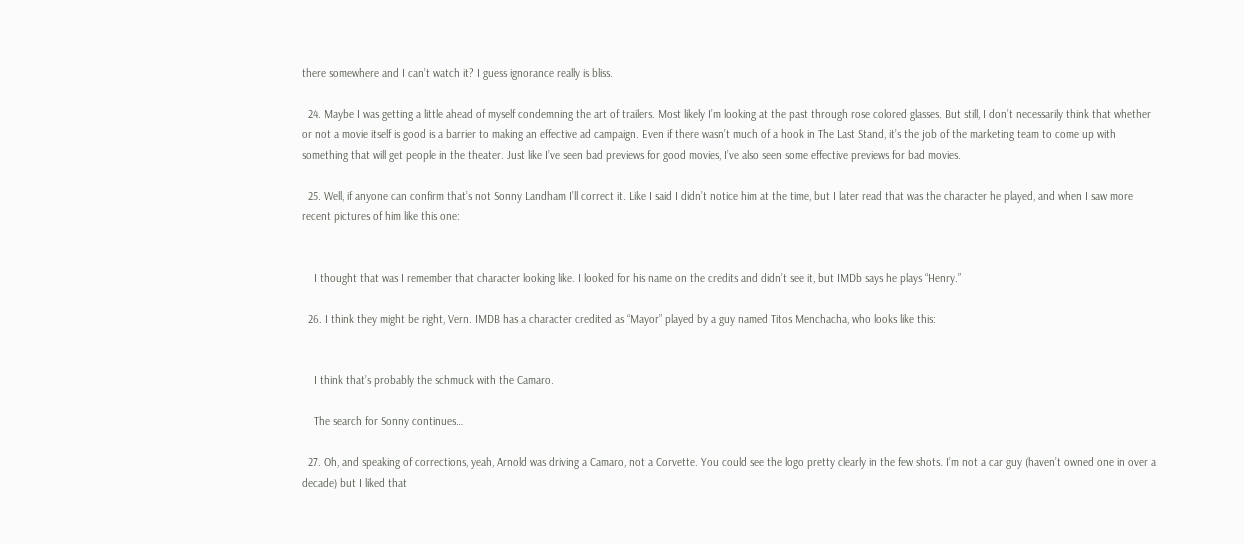there somewhere and I can’t watch it? I guess ignorance really is bliss.

  24. Maybe I was getting a little ahead of myself condemning the art of trailers. Most likely I’m looking at the past through rose colored glasses. But still, I don’t necessarily think that whether or not a movie itself is good is a barrier to making an effective ad campaign. Even if there wasn’t much of a hook in The Last Stand, it’s the job of the marketing team to come up with something that will get people in the theater. Just like I’ve seen bad previews for good movies, I’ve also seen some effective previews for bad movies.

  25. Well, if anyone can confirm that’s not Sonny Landham I’ll correct it. Like I said I didn’t notice him at the time, but I later read that was the character he played, and when I saw more recent pictures of him like this one:


    I thought that was I remember that character looking like. I looked for his name on the credits and didn’t see it, but IMDb says he plays “Henry.”

  26. I think they might be right, Vern. IMDB has a character credited as “Mayor” played by a guy named Titos Menchacha, who looks like this:


    I think that’s probably the schmuck with the Camaro.

    The search for Sonny continues…

  27. Oh, and speaking of corrections, yeah, Arnold was driving a Camaro, not a Corvette. You could see the logo pretty clearly in the few shots. I’m not a car guy (haven’t owned one in over a decade) but I liked that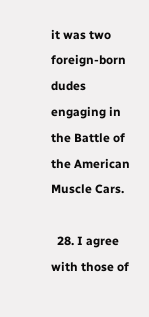it was two foreign-born dudes engaging in the Battle of the American Muscle Cars.

  28. I agree with those of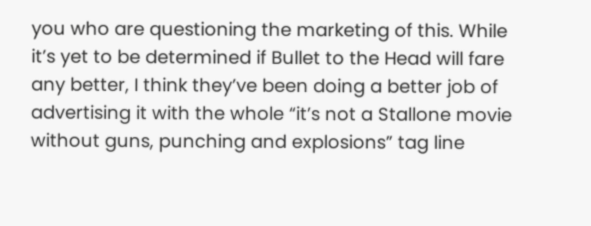you who are questioning the marketing of this. While it’s yet to be determined if Bullet to the Head will fare any better, I think they’ve been doing a better job of advertising it with the whole “it’s not a Stallone movie without guns, punching and explosions” tag line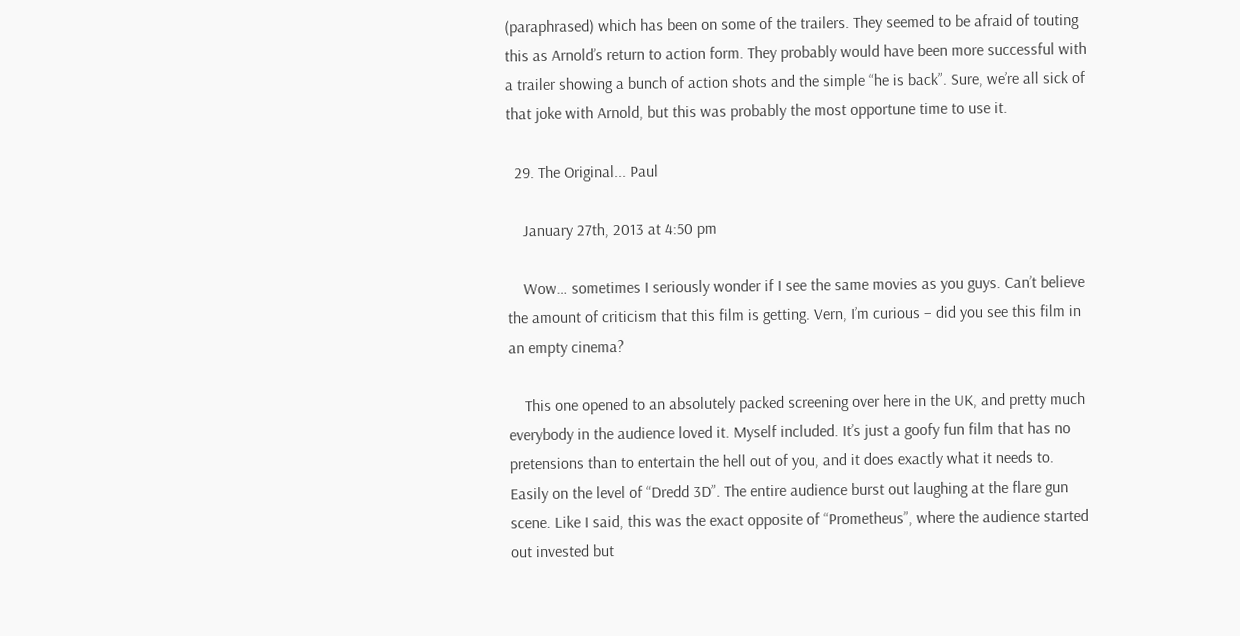(paraphrased) which has been on some of the trailers. They seemed to be afraid of touting this as Arnold’s return to action form. They probably would have been more successful with a trailer showing a bunch of action shots and the simple “he is back”. Sure, we’re all sick of that joke with Arnold, but this was probably the most opportune time to use it.

  29. The Original... Paul

    January 27th, 2013 at 4:50 pm

    Wow… sometimes I seriously wonder if I see the same movies as you guys. Can’t believe the amount of criticism that this film is getting. Vern, I’m curious – did you see this film in an empty cinema?

    This one opened to an absolutely packed screening over here in the UK, and pretty much everybody in the audience loved it. Myself included. It’s just a goofy fun film that has no pretensions than to entertain the hell out of you, and it does exactly what it needs to. Easily on the level of “Dredd 3D”. The entire audience burst out laughing at the flare gun scene. Like I said, this was the exact opposite of “Prometheus”, where the audience started out invested but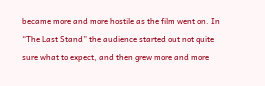became more and more hostile as the film went on. In “The Last Stand” the audience started out not quite sure what to expect, and then grew more and more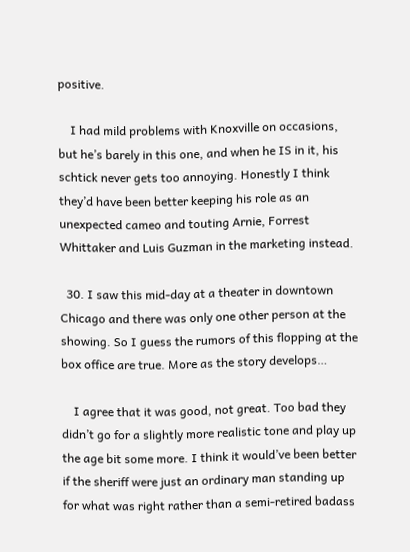positive.

    I had mild problems with Knoxville on occasions, but he’s barely in this one, and when he IS in it, his schtick never gets too annoying. Honestly I think they’d have been better keeping his role as an unexpected cameo and touting Arnie, Forrest Whittaker and Luis Guzman in the marketing instead.

  30. I saw this mid-day at a theater in downtown Chicago and there was only one other person at the showing. So I guess the rumors of this flopping at the box office are true. More as the story develops…

    I agree that it was good, not great. Too bad they didn’t go for a slightly more realistic tone and play up the age bit some more. I think it would’ve been better if the sheriff were just an ordinary man standing up for what was right rather than a semi-retired badass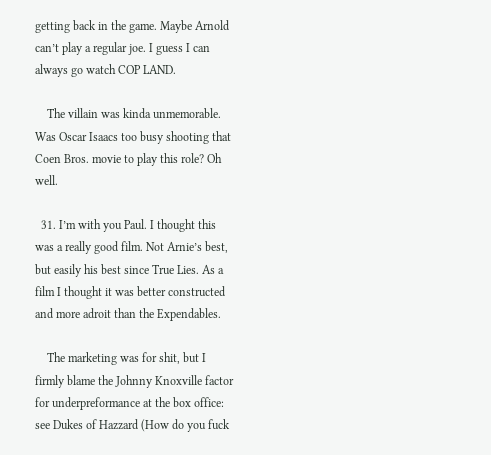getting back in the game. Maybe Arnold can’t play a regular joe. I guess I can always go watch COP LAND.

    The villain was kinda unmemorable. Was Oscar Isaacs too busy shooting that Coen Bros. movie to play this role? Oh well.

  31. I’m with you Paul. I thought this was a really good film. Not Arnie’s best, but easily his best since True Lies. As a film I thought it was better constructed and more adroit than the Expendables.

    The marketing was for shit, but I firmly blame the Johnny Knoxville factor for underpreformance at the box office: see Dukes of Hazzard (How do you fuck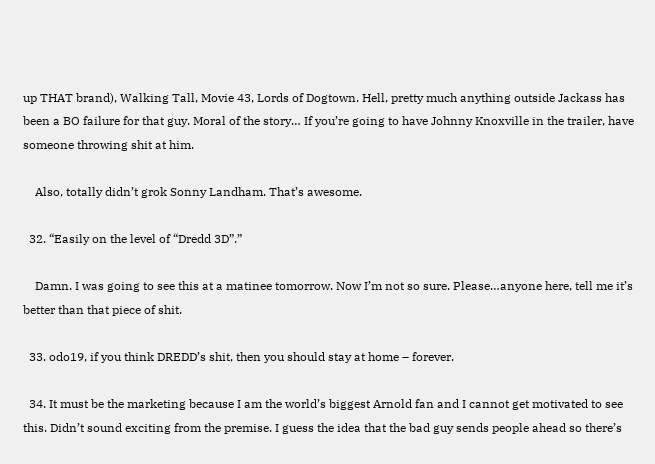up THAT brand), Walking Tall, Movie 43, Lords of Dogtown. Hell, pretty much anything outside Jackass has been a BO failure for that guy. Moral of the story… If you’re going to have Johnny Knoxville in the trailer, have someone throwing shit at him.

    Also, totally didn’t grok Sonny Landham. That’s awesome.

  32. “Easily on the level of “Dredd 3D”.”

    Damn. I was going to see this at a matinee tomorrow. Now I’m not so sure. Please…anyone here, tell me it’s better than that piece of shit.

  33. odo19, if you think DREDD’s shit, then you should stay at home – forever.

  34. It must be the marketing because I am the world’s biggest Arnold fan and I cannot get motivated to see this. Didn’t sound exciting from the premise. I guess the idea that the bad guy sends people ahead so there’s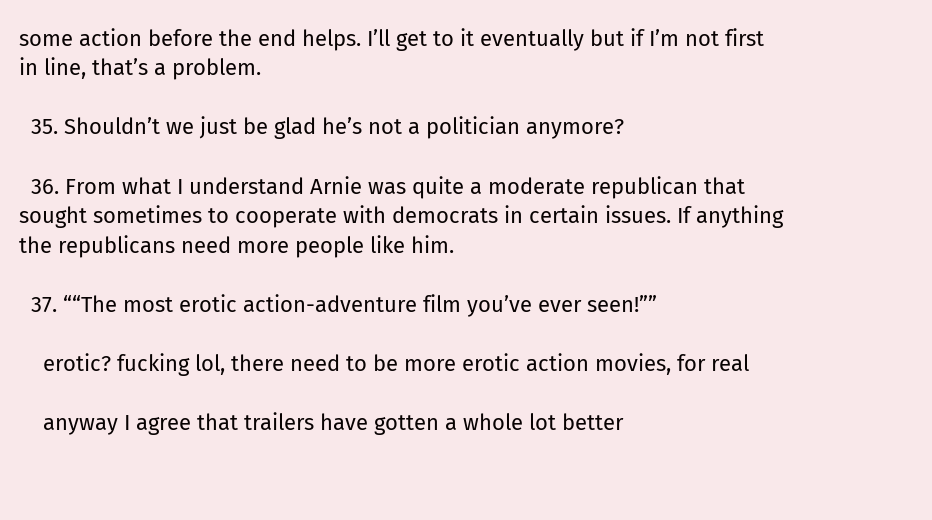some action before the end helps. I’ll get to it eventually but if I’m not first in line, that’s a problem.

  35. Shouldn’t we just be glad he’s not a politician anymore?

  36. From what I understand Arnie was quite a moderate republican that sought sometimes to cooperate with democrats in certain issues. If anything the republicans need more people like him.

  37. ““The most erotic action-adventure film you’ve ever seen!””

    erotic? fucking lol, there need to be more erotic action movies, for real

    anyway I agree that trailers have gotten a whole lot better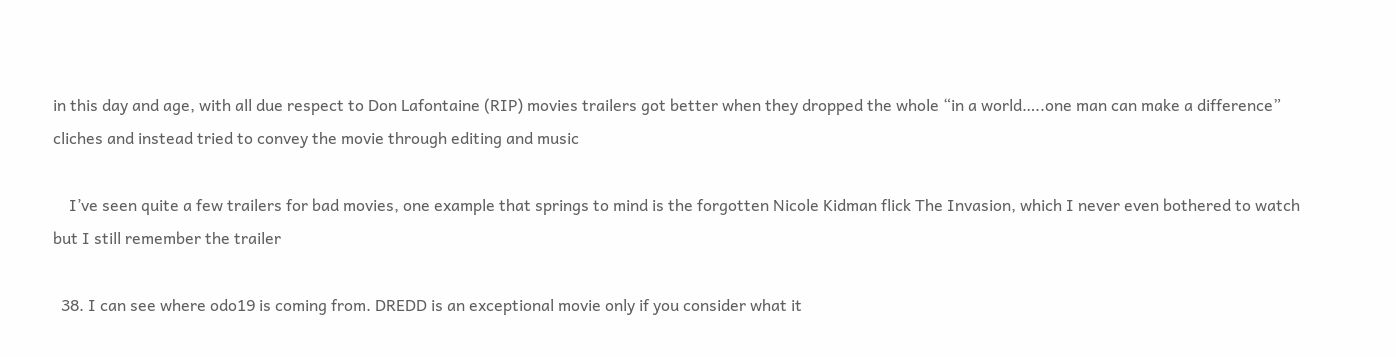in this day and age, with all due respect to Don Lafontaine (RIP) movies trailers got better when they dropped the whole “in a world…..one man can make a difference” cliches and instead tried to convey the movie through editing and music

    I’ve seen quite a few trailers for bad movies, one example that springs to mind is the forgotten Nicole Kidman flick The Invasion, which I never even bothered to watch but I still remember the trailer

  38. I can see where odo19 is coming from. DREDD is an exceptional movie only if you consider what it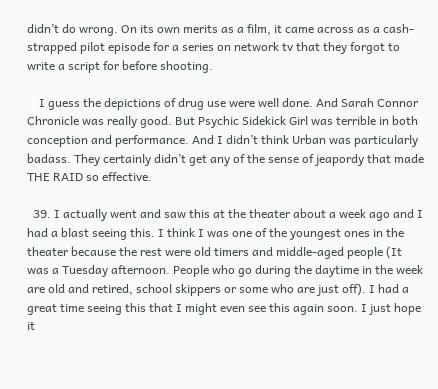didn’t do wrong. On its own merits as a film, it came across as a cash-strapped pilot episode for a series on network tv that they forgot to write a script for before shooting.

    I guess the depictions of drug use were well done. And Sarah Connor Chronicle was really good. But Psychic Sidekick Girl was terrible in both conception and performance. And I didn’t think Urban was particularly badass. They certainly didn’t get any of the sense of jeapordy that made THE RAID so effective.

  39. I actually went and saw this at the theater about a week ago and I had a blast seeing this. I think I was one of the youngest ones in the theater because the rest were old timers and middle-aged people (It was a Tuesday afternoon. People who go during the daytime in the week are old and retired, school skippers or some who are just off). I had a great time seeing this that I might even see this again soon. I just hope it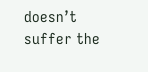doesn’t suffer the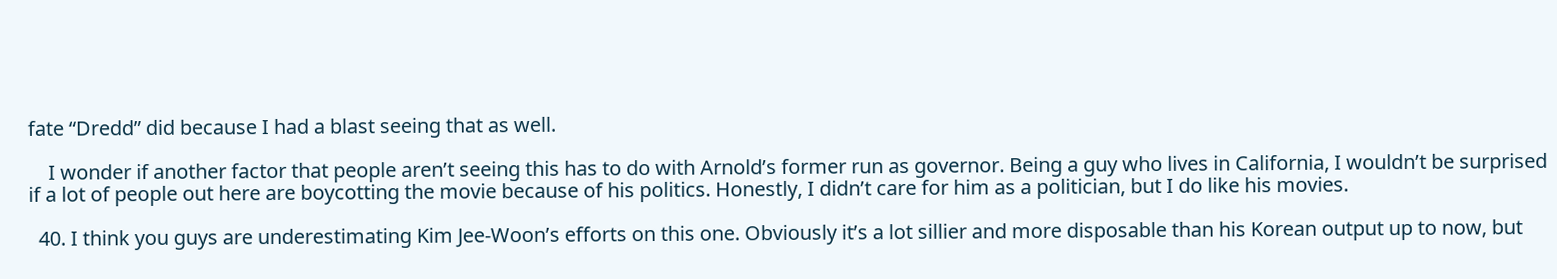fate “Dredd” did because I had a blast seeing that as well.

    I wonder if another factor that people aren’t seeing this has to do with Arnold’s former run as governor. Being a guy who lives in California, I wouldn’t be surprised if a lot of people out here are boycotting the movie because of his politics. Honestly, I didn’t care for him as a politician, but I do like his movies.

  40. I think you guys are underestimating Kim Jee-Woon’s efforts on this one. Obviously it’s a lot sillier and more disposable than his Korean output up to now, but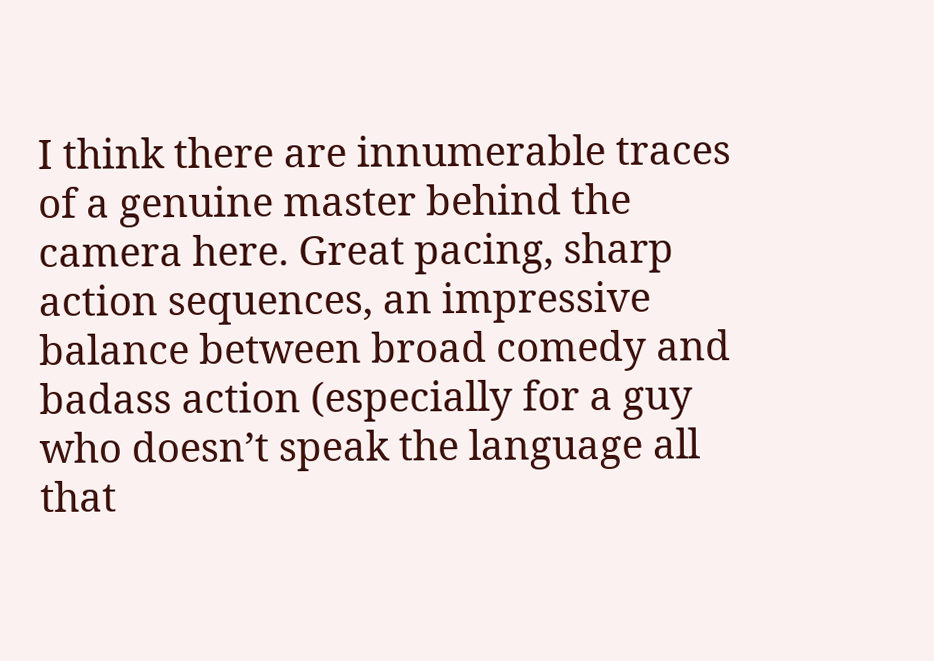I think there are innumerable traces of a genuine master behind the camera here. Great pacing, sharp action sequences, an impressive balance between broad comedy and badass action (especially for a guy who doesn’t speak the language all that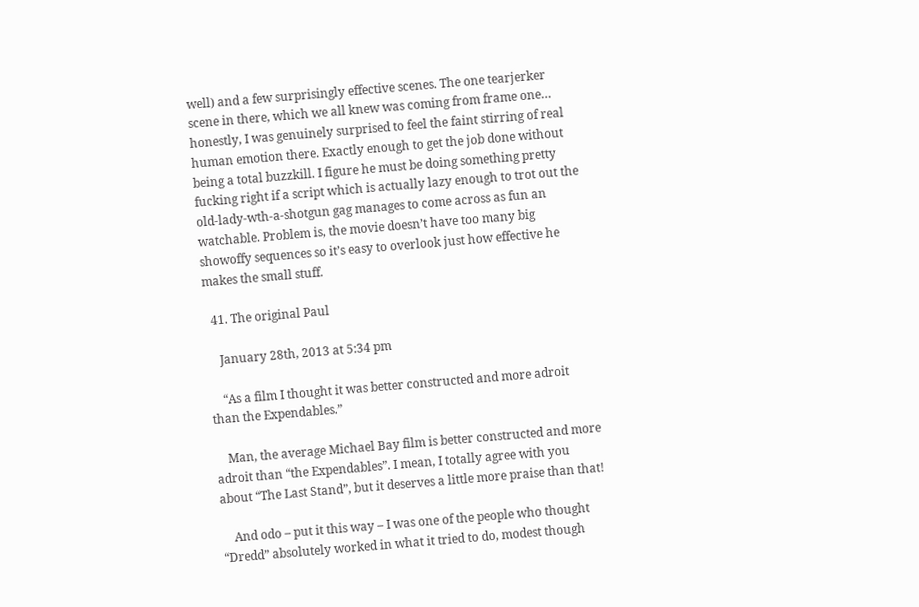well) and a few surprisingly effective scenes. The one tearjerker scene in there, which we all knew was coming from frame one… honestly, I was genuinely surprised to feel the faint stirring of real human emotion there. Exactly enough to get the job done without being a total buzzkill. I figure he must be doing something pretty fucking right if a script which is actually lazy enough to trot out the old-lady-wth-a-shotgun gag manages to come across as fun an watchable. Problem is, the movie doesn’t have too many big showoffy sequences so it’s easy to overlook just how effective he makes the small stuff.

  41. The original Paul

    January 28th, 2013 at 5:34 pm

    “As a film I thought it was better constructed and more adroit than the Expendables.”

    Man, the average Michael Bay film is better constructed and more adroit than “the Expendables”. I mean, I totally agree with you about “The Last Stand”, but it deserves a little more praise than that!

    And odo – put it this way – I was one of the people who thought “Dredd” absolutely worked in what it tried to do, modest though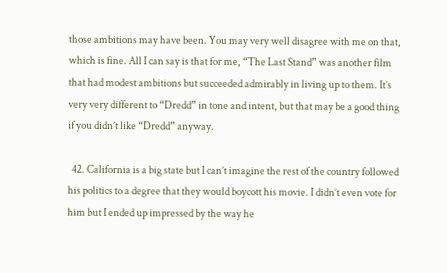those ambitions may have been. You may very well disagree with me on that, which is fine. All I can say is that for me, “The Last Stand” was another film that had modest ambitions but succeeded admirably in living up to them. It’s very very different to “Dredd” in tone and intent, but that may be a good thing if you didn’t like “Dredd” anyway.

  42. California is a big state but I can’t imagine the rest of the country followed his politics to a degree that they would boycott his movie. I didn’t even vote for him but I ended up impressed by the way he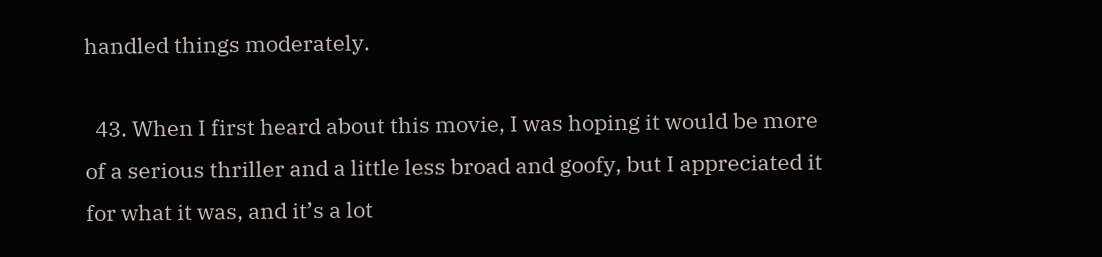handled things moderately.

  43. When I first heard about this movie, I was hoping it would be more of a serious thriller and a little less broad and goofy, but I appreciated it for what it was, and it’s a lot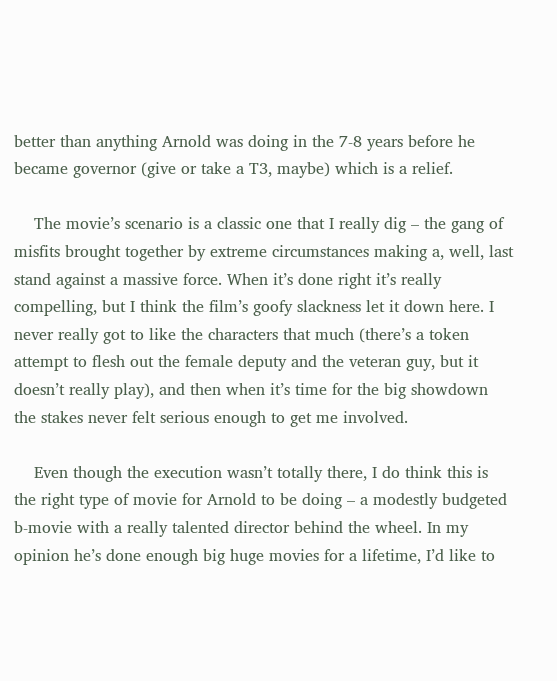better than anything Arnold was doing in the 7-8 years before he became governor (give or take a T3, maybe) which is a relief.

    The movie’s scenario is a classic one that I really dig – the gang of misfits brought together by extreme circumstances making a, well, last stand against a massive force. When it’s done right it’s really compelling, but I think the film’s goofy slackness let it down here. I never really got to like the characters that much (there’s a token attempt to flesh out the female deputy and the veteran guy, but it doesn’t really play), and then when it’s time for the big showdown the stakes never felt serious enough to get me involved.

    Even though the execution wasn’t totally there, I do think this is the right type of movie for Arnold to be doing – a modestly budgeted b-movie with a really talented director behind the wheel. In my opinion he’s done enough big huge movies for a lifetime, I’d like to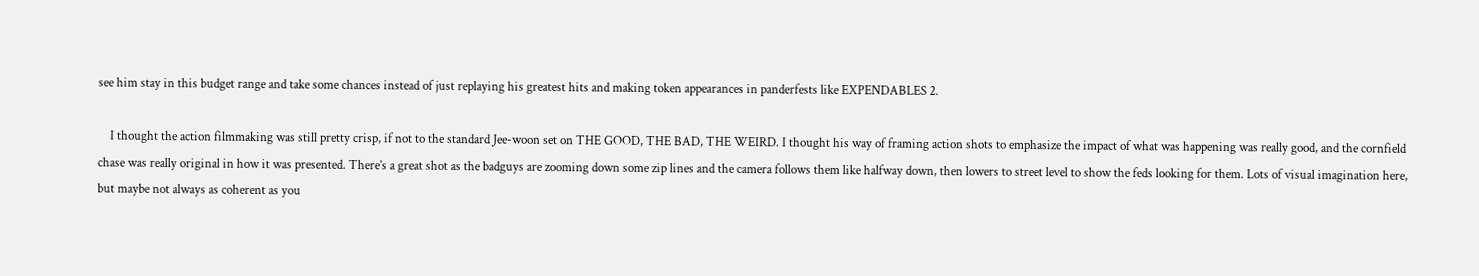see him stay in this budget range and take some chances instead of just replaying his greatest hits and making token appearances in panderfests like EXPENDABLES 2.

    I thought the action filmmaking was still pretty crisp, if not to the standard Jee-woon set on THE GOOD, THE BAD, THE WEIRD. I thought his way of framing action shots to emphasize the impact of what was happening was really good, and the cornfield chase was really original in how it was presented. There’s a great shot as the badguys are zooming down some zip lines and the camera follows them like halfway down, then lowers to street level to show the feds looking for them. Lots of visual imagination here, but maybe not always as coherent as you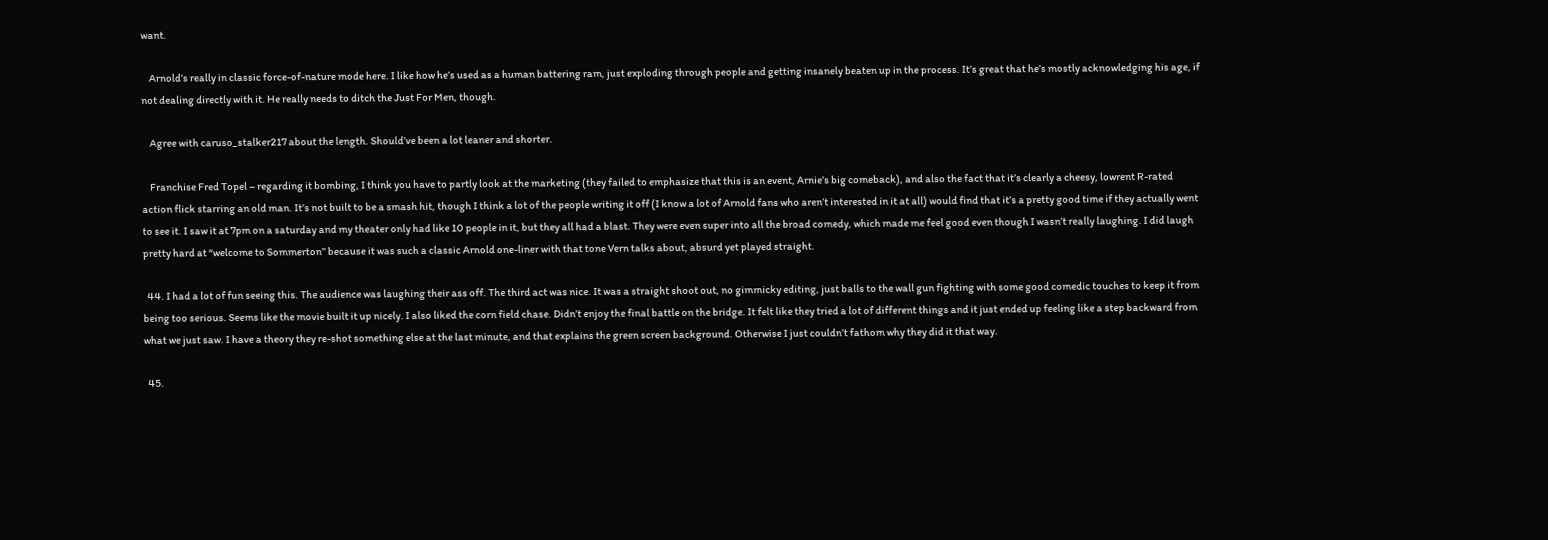want.

    Arnold’s really in classic force-of-nature mode here. I like how he’s used as a human battering ram, just exploding through people and getting insanely beaten up in the process. It’s great that he’s mostly acknowledging his age, if not dealing directly with it. He really needs to ditch the Just For Men, though.

    Agree with caruso_stalker217 about the length. Should’ve been a lot leaner and shorter.

    Franchise Fred Topel – regarding it bombing, I think you have to partly look at the marketing (they failed to emphasize that this is an event, Arnie’s big comeback), and also the fact that it’s clearly a cheesy, lowrent R-rated action flick starring an old man. It’s not built to be a smash hit, though I think a lot of the people writing it off (I know a lot of Arnold fans who aren’t interested in it at all) would find that it’s a pretty good time if they actually went to see it. I saw it at 7pm on a saturday and my theater only had like 10 people in it, but they all had a blast. They were even super into all the broad comedy, which made me feel good even though I wasn’t really laughing. I did laugh pretty hard at “welcome to Sommerton” because it was such a classic Arnold one-liner with that tone Vern talks about, absurd yet played straight.

  44. I had a lot of fun seeing this. The audience was laughing their ass off. The third act was nice. It was a straight shoot out, no gimmicky editing, just balls to the wall gun fighting with some good comedic touches to keep it from being too serious. Seems like the movie built it up nicely. I also liked the corn field chase. Didn’t enjoy the final battle on the bridge. It felt like they tried a lot of different things and it just ended up feeling like a step backward from what we just saw. I have a theory they re-shot something else at the last minute, and that explains the green screen background. Otherwise I just couldn’t fathom why they did it that way.

  45.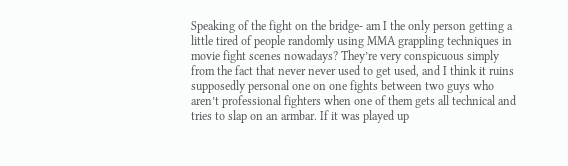Speaking of the fight on the bridge- am I the only person getting a little tired of people randomly using MMA grappling techniques in movie fight scenes nowadays? They’re very conspicuous simply from the fact that never never used to get used, and I think it ruins supposedly personal one on one fights between two guys who aren’t professional fighters when one of them gets all technical and tries to slap on an armbar. If it was played up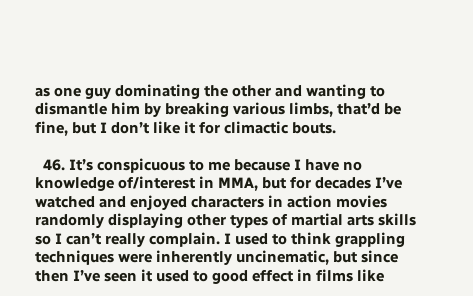as one guy dominating the other and wanting to dismantle him by breaking various limbs, that’d be fine, but I don’t like it for climactic bouts.

  46. It’s conspicuous to me because I have no knowledge of/interest in MMA, but for decades I’ve watched and enjoyed characters in action movies randomly displaying other types of martial arts skills so I can’t really complain. I used to think grappling techniques were inherently uncinematic, but since then I’ve seen it used to good effect in films like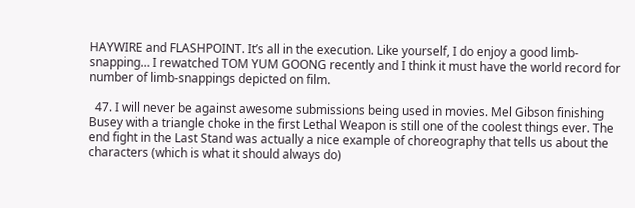HAYWIRE and FLASHPOINT. It’s all in the execution. Like yourself, I do enjoy a good limb-snapping… I rewatched TOM YUM GOONG recently and I think it must have the world record for number of limb-snappings depicted on film.

  47. I will never be against awesome submissions being used in movies. Mel Gibson finishing Busey with a triangle choke in the first Lethal Weapon is still one of the coolest things ever. The end fight in the Last Stand was actually a nice example of choreography that tells us about the characters (which is what it should always do)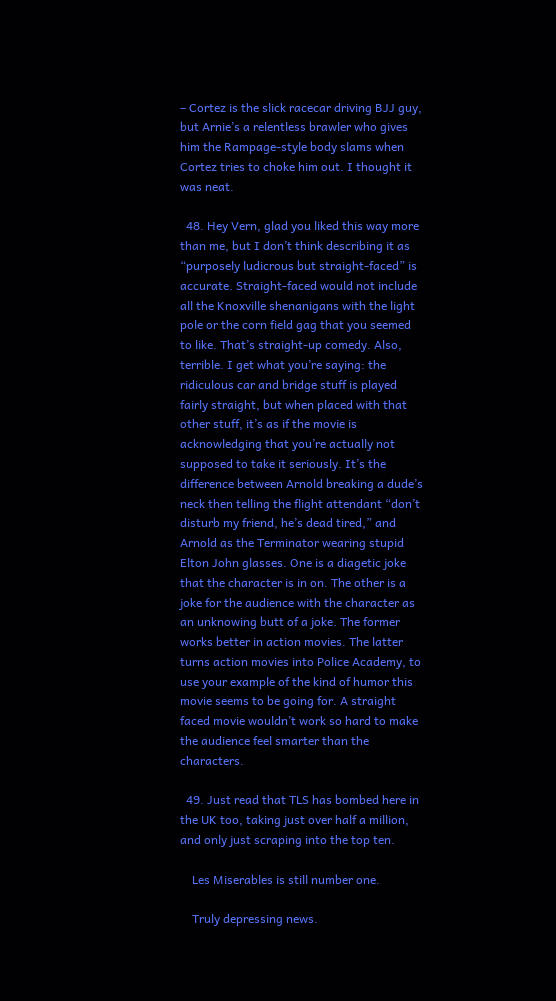– Cortez is the slick racecar driving BJJ guy, but Arnie’s a relentless brawler who gives him the Rampage-style body slams when Cortez tries to choke him out. I thought it was neat.

  48. Hey Vern, glad you liked this way more than me, but I don’t think describing it as “purposely ludicrous but straight-faced” is accurate. Straight-faced would not include all the Knoxville shenanigans with the light pole or the corn field gag that you seemed to like. That’s straight-up comedy. Also, terrible. I get what you’re saying: the ridiculous car and bridge stuff is played fairly straight, but when placed with that other stuff, it’s as if the movie is acknowledging that you’re actually not supposed to take it seriously. It’s the difference between Arnold breaking a dude’s neck then telling the flight attendant “don’t disturb my friend, he’s dead tired,” and Arnold as the Terminator wearing stupid Elton John glasses. One is a diagetic joke that the character is in on. The other is a joke for the audience with the character as an unknowing butt of a joke. The former works better in action movies. The latter turns action movies into Police Academy, to use your example of the kind of humor this movie seems to be going for. A straight faced movie wouldn’t work so hard to make the audience feel smarter than the characters.

  49. Just read that TLS has bombed here in the UK too, taking just over half a million, and only just scraping into the top ten.

    Les Miserables is still number one.

    Truly depressing news.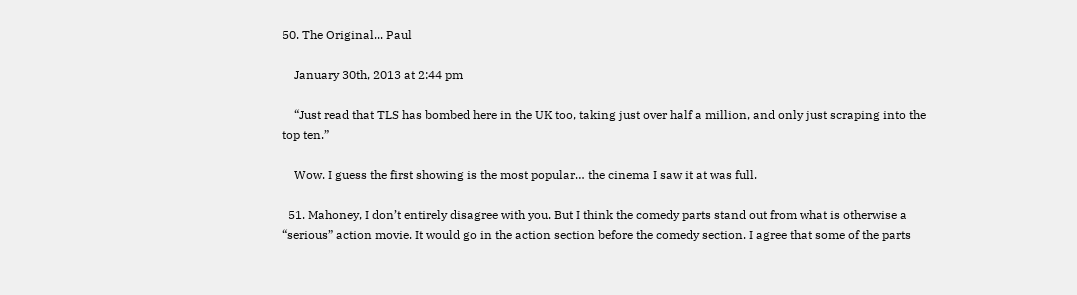50. The Original... Paul

    January 30th, 2013 at 2:44 pm

    “Just read that TLS has bombed here in the UK too, taking just over half a million, and only just scraping into the top ten.”

    Wow. I guess the first showing is the most popular… the cinema I saw it at was full.

  51. Mahoney, I don’t entirely disagree with you. But I think the comedy parts stand out from what is otherwise a “serious” action movie. It would go in the action section before the comedy section. I agree that some of the parts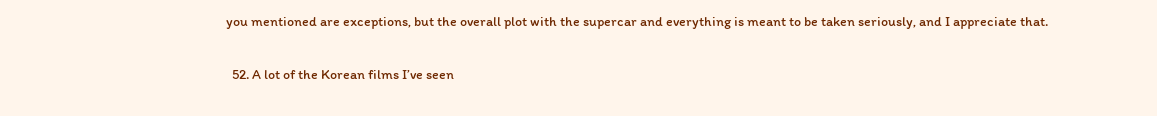you mentioned are exceptions, but the overall plot with the supercar and everything is meant to be taken seriously, and I appreciate that.

  52. A lot of the Korean films I’ve seen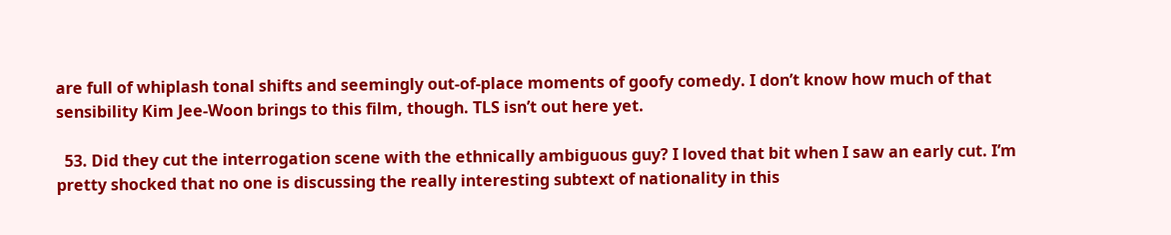are full of whiplash tonal shifts and seemingly out-of-place moments of goofy comedy. I don’t know how much of that sensibility Kim Jee-Woon brings to this film, though. TLS isn’t out here yet.

  53. Did they cut the interrogation scene with the ethnically ambiguous guy? I loved that bit when I saw an early cut. I’m pretty shocked that no one is discussing the really interesting subtext of nationality in this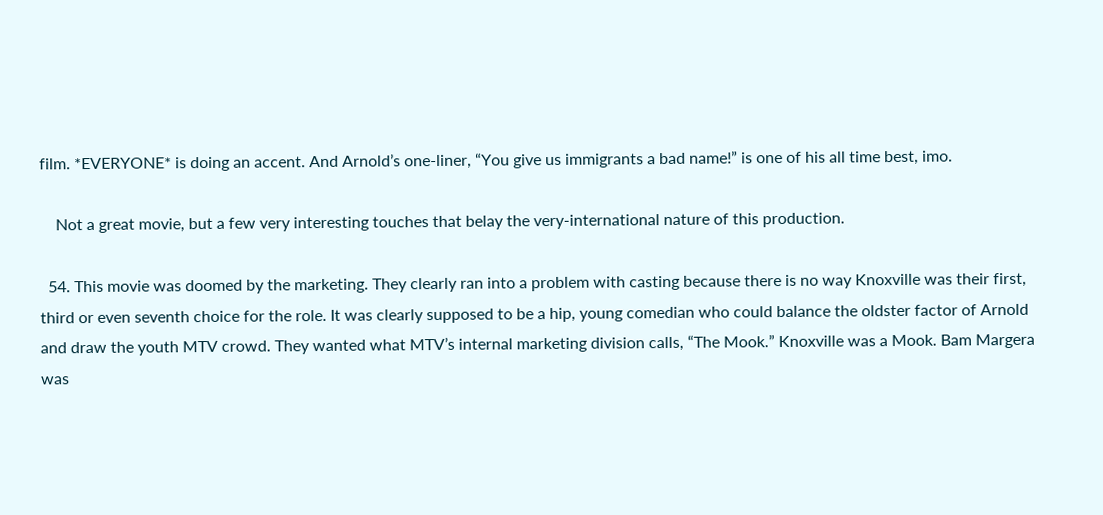film. *EVERYONE* is doing an accent. And Arnold’s one-liner, “You give us immigrants a bad name!” is one of his all time best, imo.

    Not a great movie, but a few very interesting touches that belay the very-international nature of this production.

  54. This movie was doomed by the marketing. They clearly ran into a problem with casting because there is no way Knoxville was their first, third or even seventh choice for the role. It was clearly supposed to be a hip, young comedian who could balance the oldster factor of Arnold and draw the youth MTV crowd. They wanted what MTV’s internal marketing division calls, “The Mook.” Knoxville was a Mook. Bam Margera was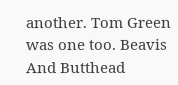another. Tom Green was one too. Beavis And Butthead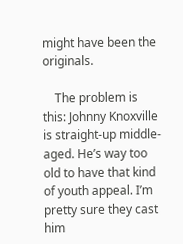might have been the originals.

    The problem is this: Johnny Knoxville is straight-up middle-aged. He’s way too old to have that kind of youth appeal. I’m pretty sure they cast him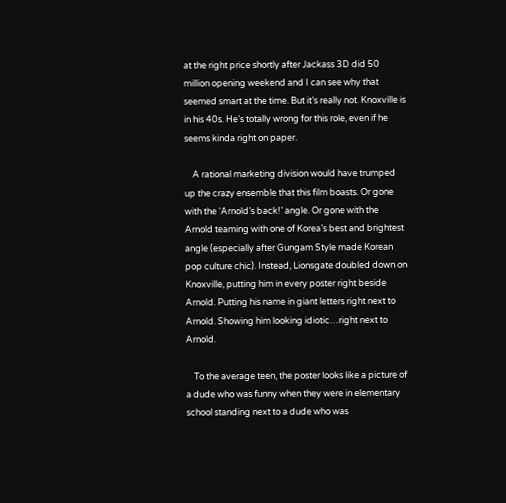at the right price shortly after Jackass 3D did 50 million opening weekend and I can see why that seemed smart at the time. But it’s really not. Knoxville is in his 40s. He’s totally wrong for this role, even if he seems kinda right on paper.

    A rational marketing division would have trumped up the crazy ensemble that this film boasts. Or gone with the ‘Arnold’s back!’ angle. Or gone with the Arnold teaming with one of Korea’s best and brightest angle (especially after Gungam Style made Korean pop culture chic). Instead, Lionsgate doubled down on Knoxville, putting him in every poster right beside Arnold. Putting his name in giant letters right next to Arnold. Showing him looking idiotic…right next to Arnold.

    To the average teen, the poster looks like a picture of a dude who was funny when they were in elementary school standing next to a dude who was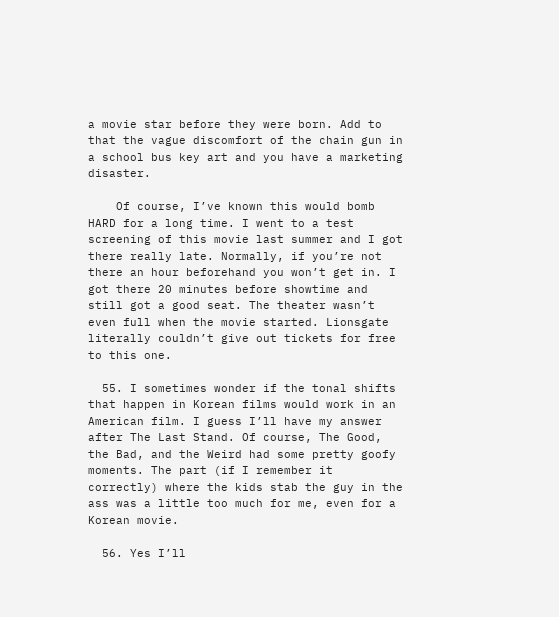a movie star before they were born. Add to that the vague discomfort of the chain gun in a school bus key art and you have a marketing disaster.

    Of course, I’ve known this would bomb HARD for a long time. I went to a test screening of this movie last summer and I got there really late. Normally, if you’re not there an hour beforehand you won’t get in. I got there 20 minutes before showtime and still got a good seat. The theater wasn’t even full when the movie started. Lionsgate literally couldn’t give out tickets for free to this one.

  55. I sometimes wonder if the tonal shifts that happen in Korean films would work in an American film. I guess I’ll have my answer after The Last Stand. Of course, The Good, the Bad, and the Weird had some pretty goofy moments. The part (if I remember it correctly) where the kids stab the guy in the ass was a little too much for me, even for a Korean movie.

  56. Yes I’ll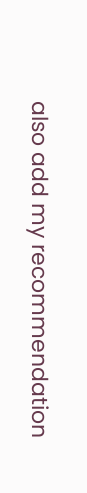also add my recommendation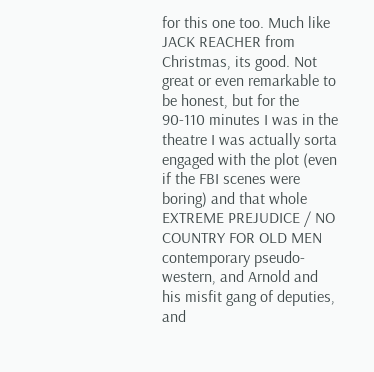for this one too. Much like JACK REACHER from Christmas, its good. Not great or even remarkable to be honest, but for the 90-110 minutes I was in the theatre I was actually sorta engaged with the plot (even if the FBI scenes were boring) and that whole EXTREME PREJUDICE / NO COUNTRY FOR OLD MEN contemporary pseudo-western, and Arnold and his misfit gang of deputies, and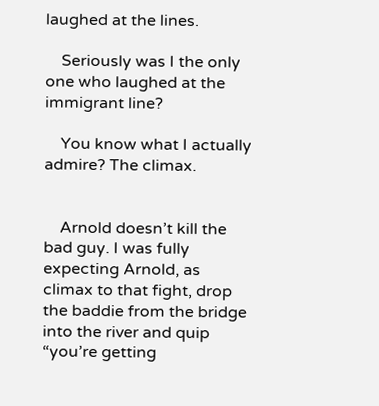laughed at the lines.

    Seriously was I the only one who laughed at the immigrant line?

    You know what I actually admire? The climax.


    Arnold doesn’t kill the bad guy. I was fully expecting Arnold, as climax to that fight, drop the baddie from the bridge into the river and quip “you’re getting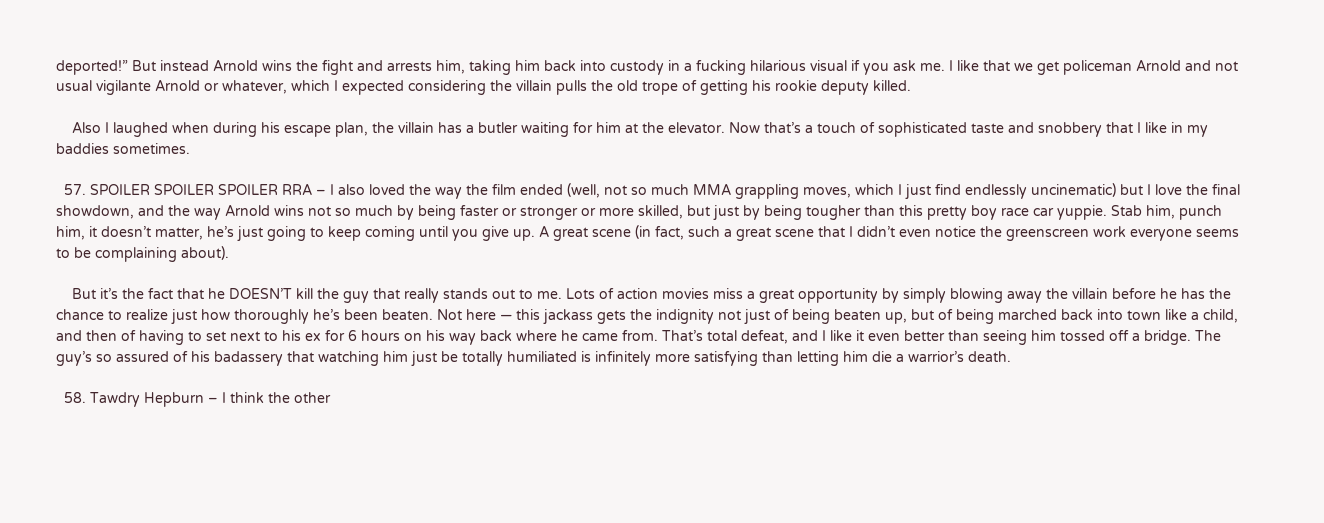deported!” But instead Arnold wins the fight and arrests him, taking him back into custody in a fucking hilarious visual if you ask me. I like that we get policeman Arnold and not usual vigilante Arnold or whatever, which I expected considering the villain pulls the old trope of getting his rookie deputy killed.

    Also I laughed when during his escape plan, the villain has a butler waiting for him at the elevator. Now that’s a touch of sophisticated taste and snobbery that I like in my baddies sometimes.

  57. SPOILER SPOILER SPOILER RRA – I also loved the way the film ended (well, not so much MMA grappling moves, which I just find endlessly uncinematic) but I love the final showdown, and the way Arnold wins not so much by being faster or stronger or more skilled, but just by being tougher than this pretty boy race car yuppie. Stab him, punch him, it doesn’t matter, he’s just going to keep coming until you give up. A great scene (in fact, such a great scene that I didn’t even notice the greenscreen work everyone seems to be complaining about).

    But it’s the fact that he DOESN’T kill the guy that really stands out to me. Lots of action movies miss a great opportunity by simply blowing away the villain before he has the chance to realize just how thoroughly he’s been beaten. Not here — this jackass gets the indignity not just of being beaten up, but of being marched back into town like a child, and then of having to set next to his ex for 6 hours on his way back where he came from. That’s total defeat, and I like it even better than seeing him tossed off a bridge. The guy’s so assured of his badassery that watching him just be totally humiliated is infinitely more satisfying than letting him die a warrior’s death.

  58. Tawdry Hepburn – I think the other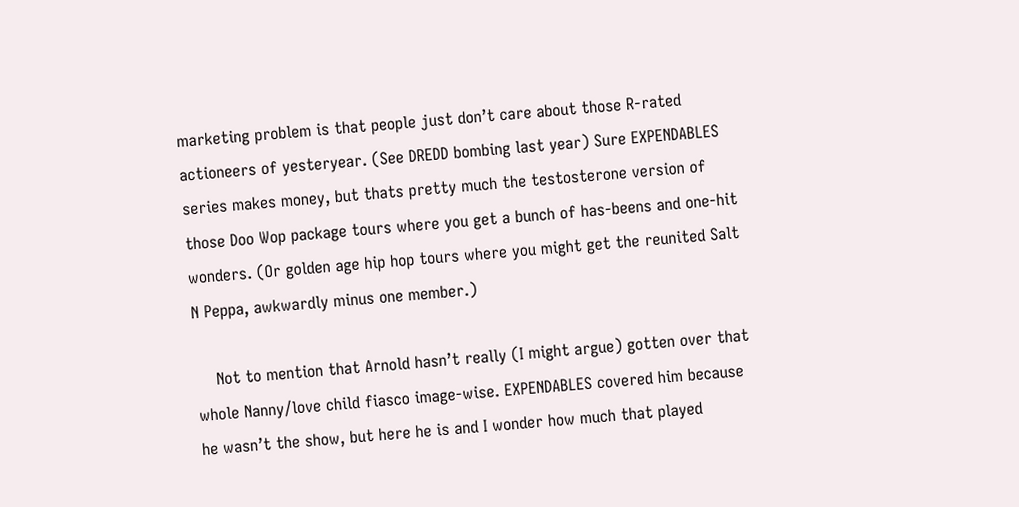marketing problem is that people just don’t care about those R-rated actioneers of yesteryear. (See DREDD bombing last year) Sure EXPENDABLES series makes money, but thats pretty much the testosterone version of those Doo Wop package tours where you get a bunch of has-beens and one-hit wonders. (Or golden age hip hop tours where you might get the reunited Salt N Peppa, awkwardly minus one member.)

    Not to mention that Arnold hasn’t really (I might argue) gotten over that whole Nanny/love child fiasco image-wise. EXPENDABLES covered him because he wasn’t the show, but here he is and I wonder how much that played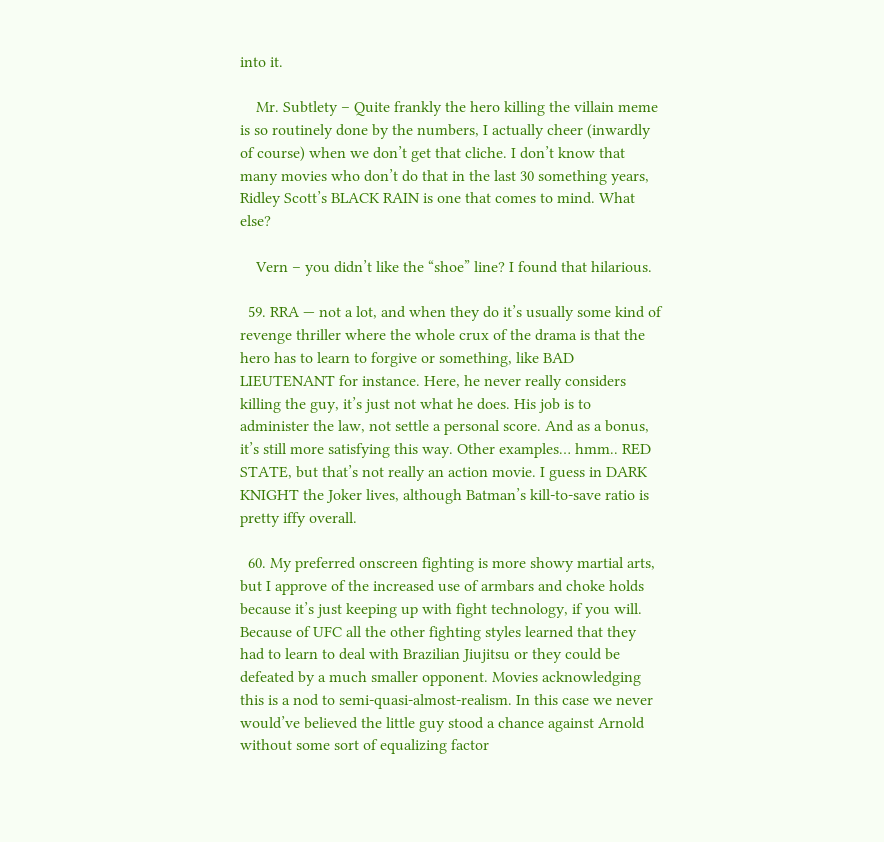into it.

    Mr. Subtlety – Quite frankly the hero killing the villain meme is so routinely done by the numbers, I actually cheer (inwardly of course) when we don’t get that cliche. I don’t know that many movies who don’t do that in the last 30 something years, Ridley Scott’s BLACK RAIN is one that comes to mind. What else?

    Vern – you didn’t like the “shoe” line? I found that hilarious.

  59. RRA — not a lot, and when they do it’s usually some kind of revenge thriller where the whole crux of the drama is that the hero has to learn to forgive or something, like BAD LIEUTENANT for instance. Here, he never really considers killing the guy, it’s just not what he does. His job is to administer the law, not settle a personal score. And as a bonus, it’s still more satisfying this way. Other examples… hmm.. RED STATE, but that’s not really an action movie. I guess in DARK KNIGHT the Joker lives, although Batman’s kill-to-save ratio is pretty iffy overall.

  60. My preferred onscreen fighting is more showy martial arts, but I approve of the increased use of armbars and choke holds because it’s just keeping up with fight technology, if you will. Because of UFC all the other fighting styles learned that they had to learn to deal with Brazilian Jiujitsu or they could be defeated by a much smaller opponent. Movies acknowledging this is a nod to semi-quasi-almost-realism. In this case we never would’ve believed the little guy stood a chance against Arnold without some sort of equalizing factor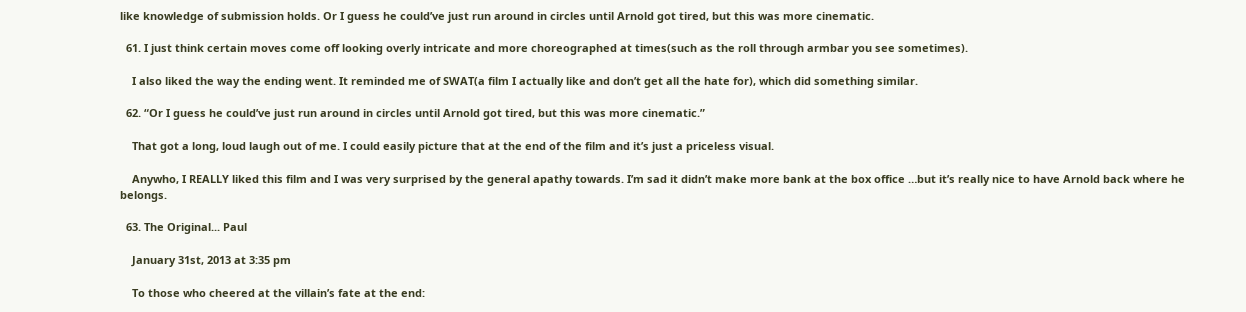like knowledge of submission holds. Or I guess he could’ve just run around in circles until Arnold got tired, but this was more cinematic.

  61. I just think certain moves come off looking overly intricate and more choreographed at times(such as the roll through armbar you see sometimes).

    I also liked the way the ending went. It reminded me of SWAT(a film I actually like and don’t get all the hate for), which did something similar.

  62. “Or I guess he could’ve just run around in circles until Arnold got tired, but this was more cinematic.”

    That got a long, loud laugh out of me. I could easily picture that at the end of the film and it’s just a priceless visual.

    Anywho, I REALLY liked this film and I was very surprised by the general apathy towards. I’m sad it didn’t make more bank at the box office …but it’s really nice to have Arnold back where he belongs.

  63. The Original... Paul

    January 31st, 2013 at 3:35 pm

    To those who cheered at the villain’s fate at the end: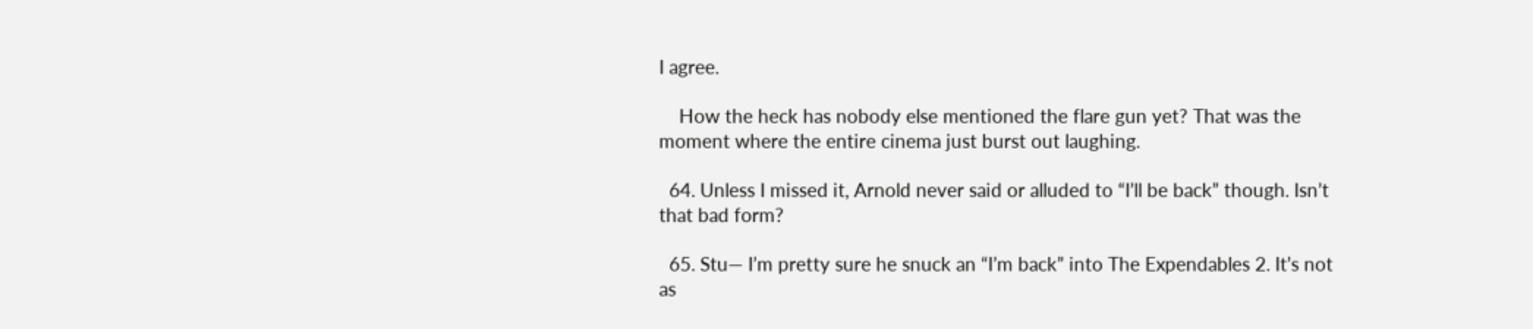I agree.

    How the heck has nobody else mentioned the flare gun yet? That was the moment where the entire cinema just burst out laughing.

  64. Unless I missed it, Arnold never said or alluded to “I’ll be back” though. Isn’t that bad form?

  65. Stu— I’m pretty sure he snuck an “I’m back” into The Expendables 2. It’s not as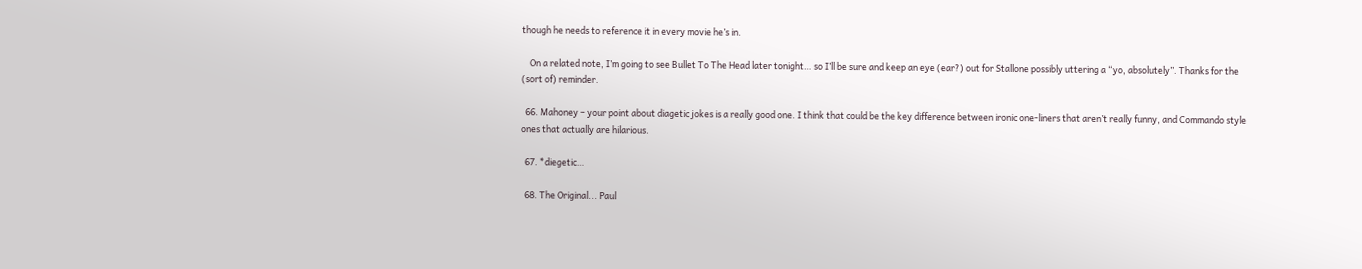though he needs to reference it in every movie he’s in.

    On a related note, I’m going to see Bullet To The Head later tonight… so I’ll be sure and keep an eye (ear?) out for Stallone possibly uttering a “yo, absolutely”. Thanks for the (sort of) reminder.

  66. Mahoney – your point about diagetic jokes is a really good one. I think that could be the key difference between ironic one-liners that aren’t really funny, and Commando style ones that actually are hilarious.

  67. *diegetic…

  68. The Original... Paul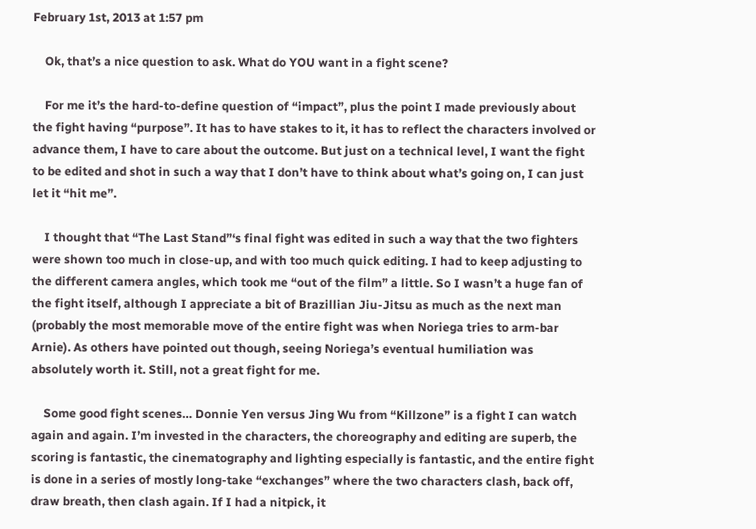February 1st, 2013 at 1:57 pm

    Ok, that’s a nice question to ask. What do YOU want in a fight scene?

    For me it’s the hard-to-define question of “impact”, plus the point I made previously about the fight having “purpose”. It has to have stakes to it, it has to reflect the characters involved or advance them, I have to care about the outcome. But just on a technical level, I want the fight to be edited and shot in such a way that I don’t have to think about what’s going on, I can just let it “hit me”.

    I thought that “The Last Stand”‘s final fight was edited in such a way that the two fighters were shown too much in close-up, and with too much quick editing. I had to keep adjusting to the different camera angles, which took me “out of the film” a little. So I wasn’t a huge fan of the fight itself, although I appreciate a bit of Brazillian Jiu-Jitsu as much as the next man (probably the most memorable move of the entire fight was when Noriega tries to arm-bar Arnie). As others have pointed out though, seeing Noriega’s eventual humiliation was absolutely worth it. Still, not a great fight for me.

    Some good fight scenes… Donnie Yen versus Jing Wu from “Killzone” is a fight I can watch again and again. I’m invested in the characters, the choreography and editing are superb, the scoring is fantastic, the cinematography and lighting especially is fantastic, and the entire fight is done in a series of mostly long-take “exchanges” where the two characters clash, back off, draw breath, then clash again. If I had a nitpick, it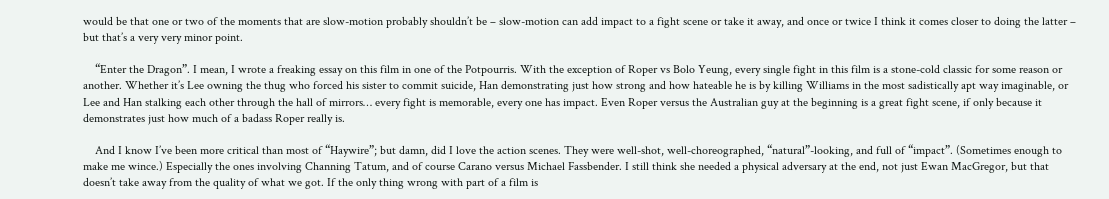would be that one or two of the moments that are slow-motion probably shouldn’t be – slow-motion can add impact to a fight scene or take it away, and once or twice I think it comes closer to doing the latter – but that’s a very very minor point.

    “Enter the Dragon”. I mean, I wrote a freaking essay on this film in one of the Potpourris. With the exception of Roper vs Bolo Yeung, every single fight in this film is a stone-cold classic for some reason or another. Whether it’s Lee owning the thug who forced his sister to commit suicide, Han demonstrating just how strong and how hateable he is by killing Williams in the most sadistically apt way imaginable, or Lee and Han stalking each other through the hall of mirrors… every fight is memorable, every one has impact. Even Roper versus the Australian guy at the beginning is a great fight scene, if only because it demonstrates just how much of a badass Roper really is.

    And I know I’ve been more critical than most of “Haywire”; but damn, did I love the action scenes. They were well-shot, well-choreographed, “natural”-looking, and full of “impact”. (Sometimes enough to make me wince.) Especially the ones involving Channing Tatum, and of course Carano versus Michael Fassbender. I still think she needed a physical adversary at the end, not just Ewan MacGregor, but that doesn’t take away from the quality of what we got. If the only thing wrong with part of a film is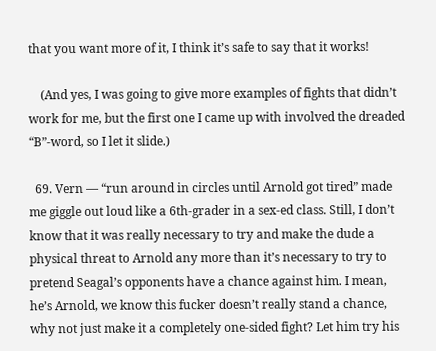that you want more of it, I think it’s safe to say that it works!

    (And yes, I was going to give more examples of fights that didn’t work for me, but the first one I came up with involved the dreaded “B”-word, so I let it slide.)

  69. Vern — “run around in circles until Arnold got tired” made me giggle out loud like a 6th-grader in a sex-ed class. Still, I don’t know that it was really necessary to try and make the dude a physical threat to Arnold any more than it’s necessary to try to pretend Seagal’s opponents have a chance against him. I mean, he’s Arnold, we know this fucker doesn’t really stand a chance, why not just make it a completely one-sided fight? Let him try his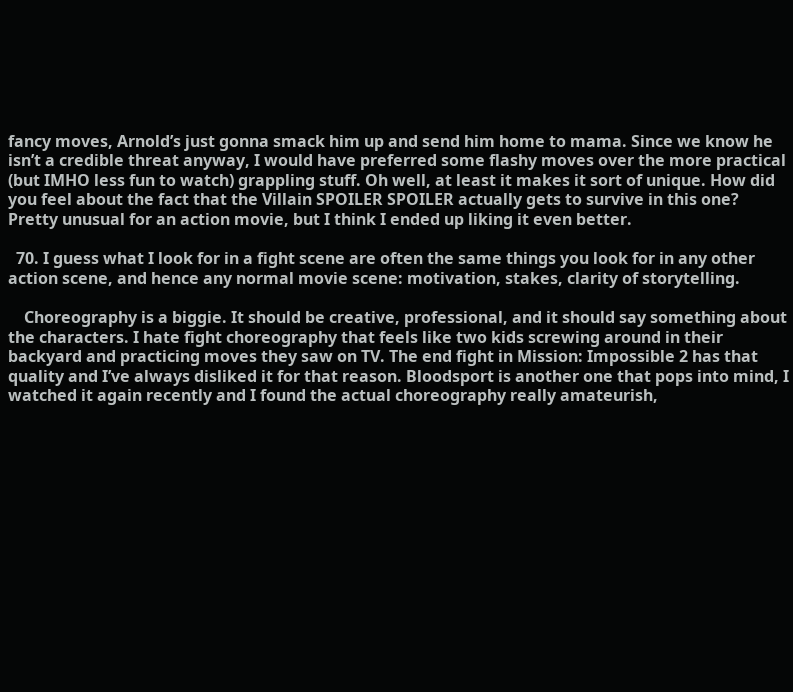fancy moves, Arnold’s just gonna smack him up and send him home to mama. Since we know he isn’t a credible threat anyway, I would have preferred some flashy moves over the more practical (but IMHO less fun to watch) grappling stuff. Oh well, at least it makes it sort of unique. How did you feel about the fact that the Villain SPOILER SPOILER actually gets to survive in this one? Pretty unusual for an action movie, but I think I ended up liking it even better.

  70. I guess what I look for in a fight scene are often the same things you look for in any other action scene, and hence any normal movie scene: motivation, stakes, clarity of storytelling.

    Choreography is a biggie. It should be creative, professional, and it should say something about the characters. I hate fight choreography that feels like two kids screwing around in their backyard and practicing moves they saw on TV. The end fight in Mission: Impossible 2 has that quality and I’ve always disliked it for that reason. Bloodsport is another one that pops into mind, I watched it again recently and I found the actual choreography really amateurish,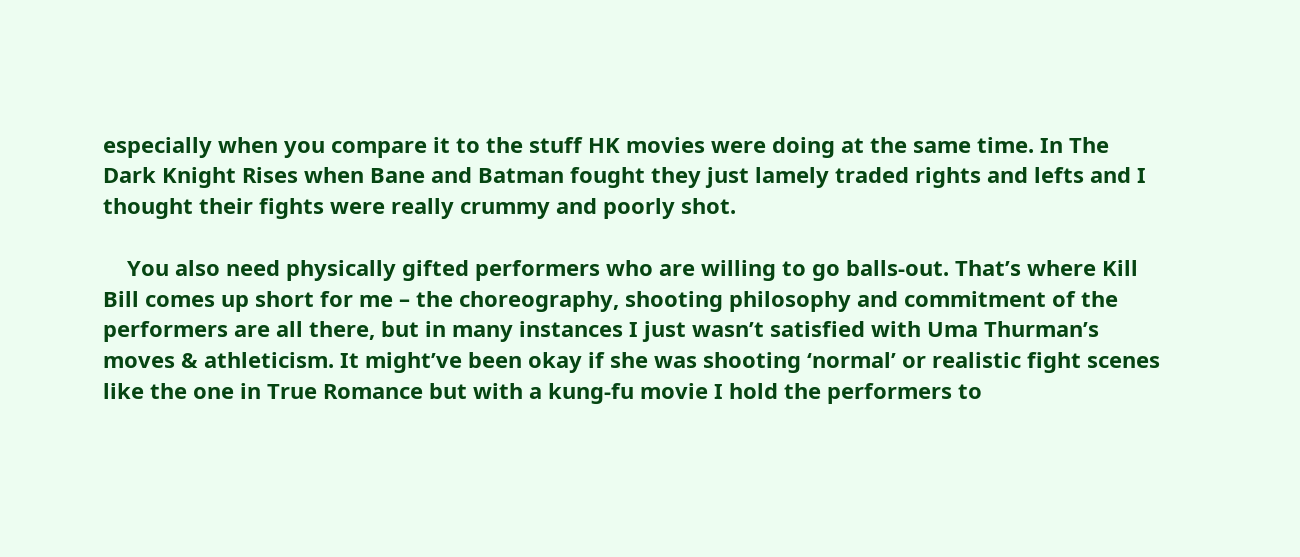especially when you compare it to the stuff HK movies were doing at the same time. In The Dark Knight Rises when Bane and Batman fought they just lamely traded rights and lefts and I thought their fights were really crummy and poorly shot.

    You also need physically gifted performers who are willing to go balls-out. That’s where Kill Bill comes up short for me – the choreography, shooting philosophy and commitment of the performers are all there, but in many instances I just wasn’t satisfied with Uma Thurman’s moves & athleticism. It might’ve been okay if she was shooting ‘normal’ or realistic fight scenes like the one in True Romance but with a kung-fu movie I hold the performers to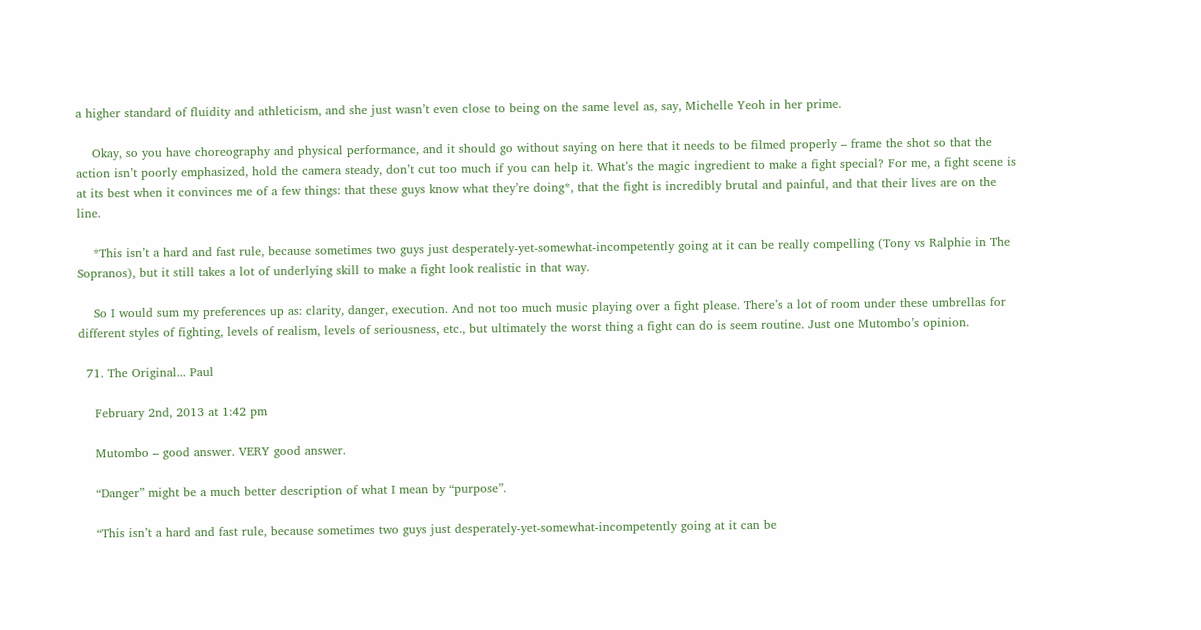a higher standard of fluidity and athleticism, and she just wasn’t even close to being on the same level as, say, Michelle Yeoh in her prime.

    Okay, so you have choreography and physical performance, and it should go without saying on here that it needs to be filmed properly – frame the shot so that the action isn’t poorly emphasized, hold the camera steady, don’t cut too much if you can help it. What’s the magic ingredient to make a fight special? For me, a fight scene is at its best when it convinces me of a few things: that these guys know what they’re doing*, that the fight is incredibly brutal and painful, and that their lives are on the line.

    *This isn’t a hard and fast rule, because sometimes two guys just desperately-yet-somewhat-incompetently going at it can be really compelling (Tony vs Ralphie in The Sopranos), but it still takes a lot of underlying skill to make a fight look realistic in that way.

    So I would sum my preferences up as: clarity, danger, execution. And not too much music playing over a fight please. There’s a lot of room under these umbrellas for different styles of fighting, levels of realism, levels of seriousness, etc., but ultimately the worst thing a fight can do is seem routine. Just one Mutombo’s opinion.

  71. The Original... Paul

    February 2nd, 2013 at 1:42 pm

    Mutombo – good answer. VERY good answer.

    “Danger” might be a much better description of what I mean by “purpose”.

    “This isn’t a hard and fast rule, because sometimes two guys just desperately-yet-somewhat-incompetently going at it can be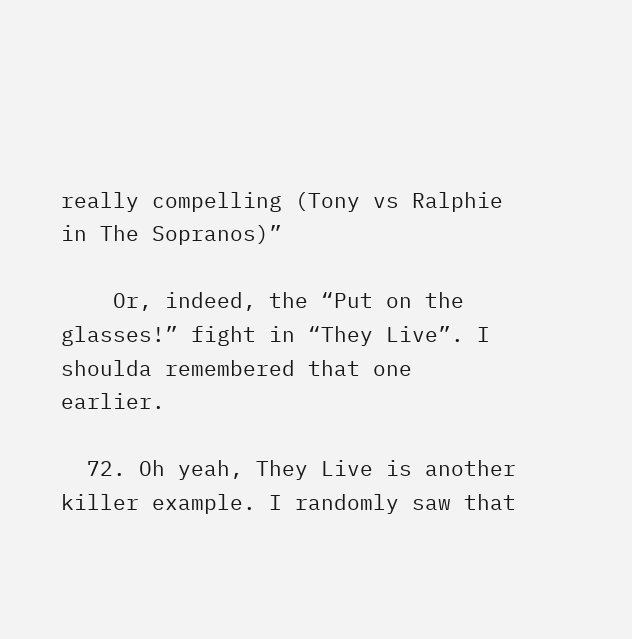really compelling (Tony vs Ralphie in The Sopranos)”

    Or, indeed, the “Put on the glasses!” fight in “They Live”. I shoulda remembered that one earlier.

  72. Oh yeah, They Live is another killer example. I randomly saw that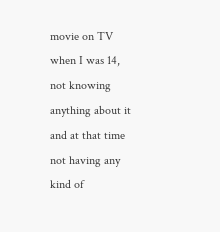movie on TV when I was 14, not knowing anything about it and at that time not having any kind of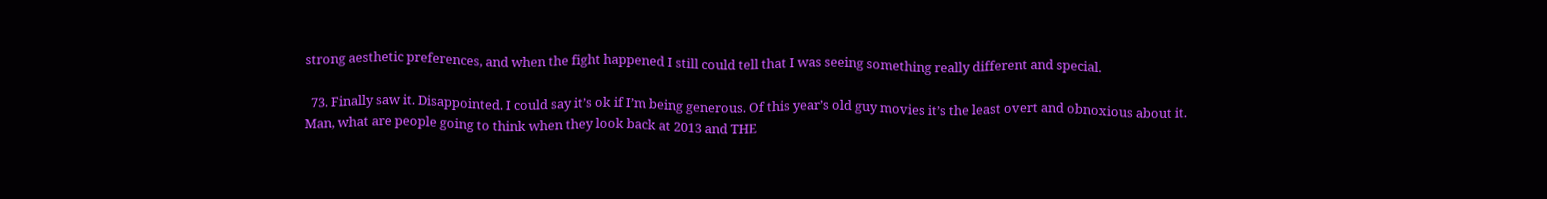strong aesthetic preferences, and when the fight happened I still could tell that I was seeing something really different and special.

  73. Finally saw it. Disappointed. I could say it’s ok if I’m being generous. Of this year’s old guy movies it’s the least overt and obnoxious about it. Man, what are people going to think when they look back at 2013 and THE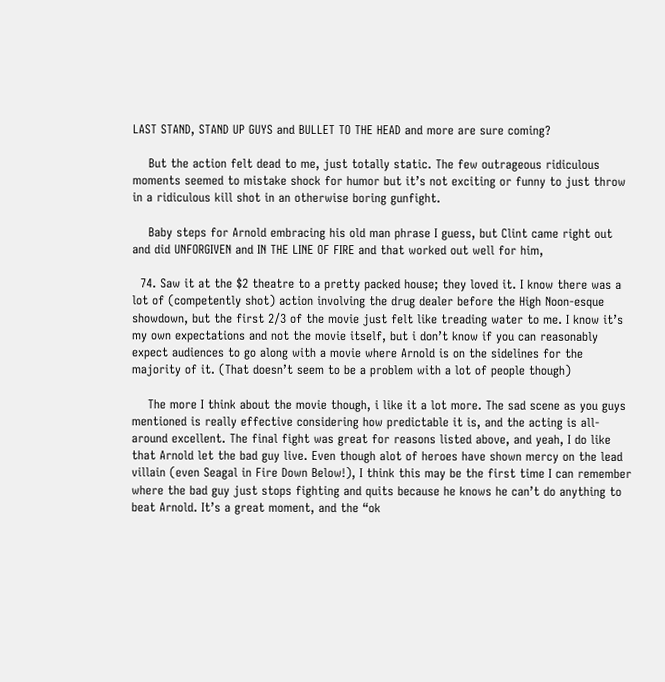LAST STAND, STAND UP GUYS and BULLET TO THE HEAD and more are sure coming?

    But the action felt dead to me, just totally static. The few outrageous ridiculous moments seemed to mistake shock for humor but it’s not exciting or funny to just throw in a ridiculous kill shot in an otherwise boring gunfight.

    Baby steps for Arnold embracing his old man phrase I guess, but Clint came right out and did UNFORGIVEN and IN THE LINE OF FIRE and that worked out well for him,

  74. Saw it at the $2 theatre to a pretty packed house; they loved it. I know there was a lot of (competently shot) action involving the drug dealer before the High Noon-esque showdown, but the first 2/3 of the movie just felt like treading water to me. I know it’s my own expectations and not the movie itself, but i don’t know if you can reasonably expect audiences to go along with a movie where Arnold is on the sidelines for the majority of it. (That doesn’t seem to be a problem with a lot of people though)

    The more I think about the movie though, i like it a lot more. The sad scene as you guys mentioned is really effective considering how predictable it is, and the acting is all-around excellent. The final fight was great for reasons listed above, and yeah, I do like that Arnold let the bad guy live. Even though alot of heroes have shown mercy on the lead villain (even Seagal in Fire Down Below!), I think this may be the first time I can remember where the bad guy just stops fighting and quits because he knows he can’t do anything to beat Arnold. It’s a great moment, and the “ok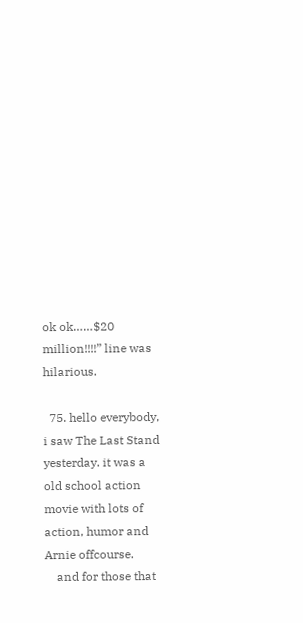ok ok……$20 million!!!!” line was hilarious.

  75. hello everybody, i saw The Last Stand yesterday. it was a old school action movie with lots of action, humor and Arnie offcourse.
    and for those that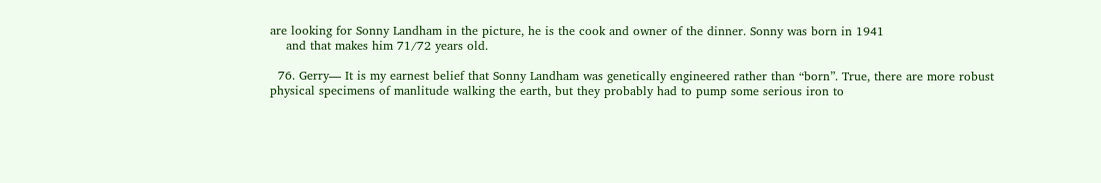are looking for Sonny Landham in the picture, he is the cook and owner of the dinner. Sonny was born in 1941
    and that makes him 71/72 years old.

  76. Gerry— It is my earnest belief that Sonny Landham was genetically engineered rather than “born”. True, there are more robust physical specimens of manlitude walking the earth, but they probably had to pump some serious iron to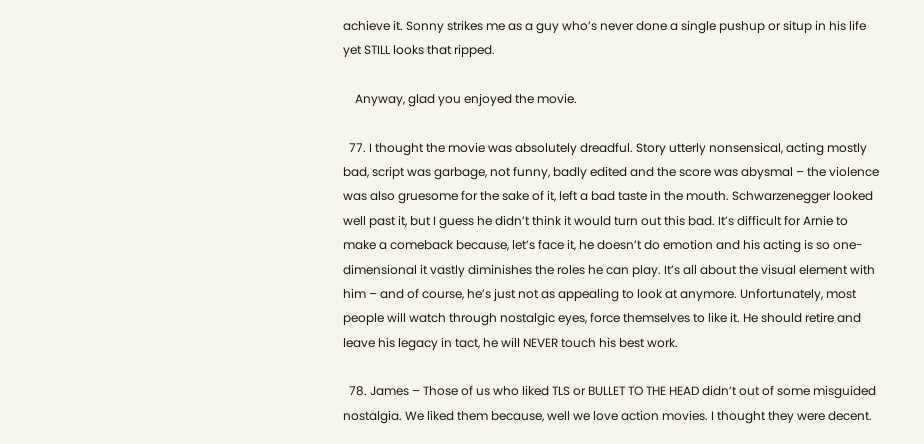achieve it. Sonny strikes me as a guy who’s never done a single pushup or situp in his life yet STILL looks that ripped.

    Anyway, glad you enjoyed the movie.

  77. I thought the movie was absolutely dreadful. Story utterly nonsensical, acting mostly bad, script was garbage, not funny, badly edited and the score was abysmal – the violence was also gruesome for the sake of it, left a bad taste in the mouth. Schwarzenegger looked well past it, but I guess he didn’t think it would turn out this bad. It’s difficult for Arnie to make a comeback because, let’s face it, he doesn’t do emotion and his acting is so one-dimensional it vastly diminishes the roles he can play. It’s all about the visual element with him – and of course, he’s just not as appealing to look at anymore. Unfortunately, most people will watch through nostalgic eyes, force themselves to like it. He should retire and leave his legacy in tact, he will NEVER touch his best work.

  78. James – Those of us who liked TLS or BULLET TO THE HEAD didn’t out of some misguided nostalgia. We liked them because, well we love action movies. I thought they were decent.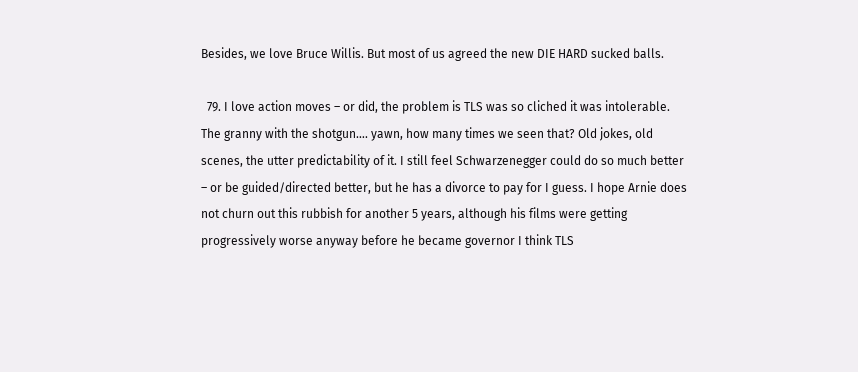Besides, we love Bruce Willis. But most of us agreed the new DIE HARD sucked balls.

  79. I love action moves – or did, the problem is TLS was so cliched it was intolerable. The granny with the shotgun…. yawn, how many times we seen that? Old jokes, old scenes, the utter predictability of it. I still feel Schwarzenegger could do so much better – or be guided/directed better, but he has a divorce to pay for I guess. I hope Arnie does not churn out this rubbish for another 5 years, although his films were getting progressively worse anyway before he became governor I think TLS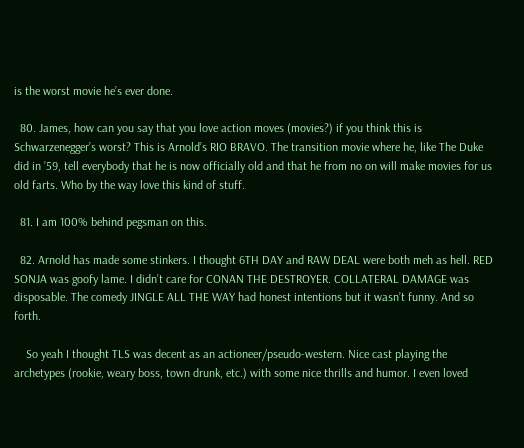is the worst movie he’s ever done.

  80. James, how can you say that you love action moves (movies?) if you think this is Schwarzenegger’s worst? This is Arnold’s RIO BRAVO. The transition movie where he, like The Duke did in ’59, tell everybody that he is now officially old and that he from no on will make movies for us old farts. Who by the way love this kind of stuff.

  81. I am 100% behind pegsman on this.

  82. Arnold has made some stinkers. I thought 6TH DAY and RAW DEAL were both meh as hell. RED SONJA was goofy lame. I didn’t care for CONAN THE DESTROYER. COLLATERAL DAMAGE was disposable. The comedy JINGLE ALL THE WAY had honest intentions but it wasn’t funny. And so forth.

    So yeah I thought TLS was decent as an actioneer/pseudo-western. Nice cast playing the archetypes (rookie, weary boss, town drunk, etc.) with some nice thrills and humor. I even loved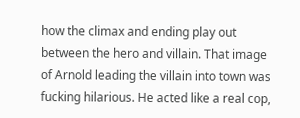how the climax and ending play out between the hero and villain. That image of Arnold leading the villain into town was fucking hilarious. He acted like a real cop,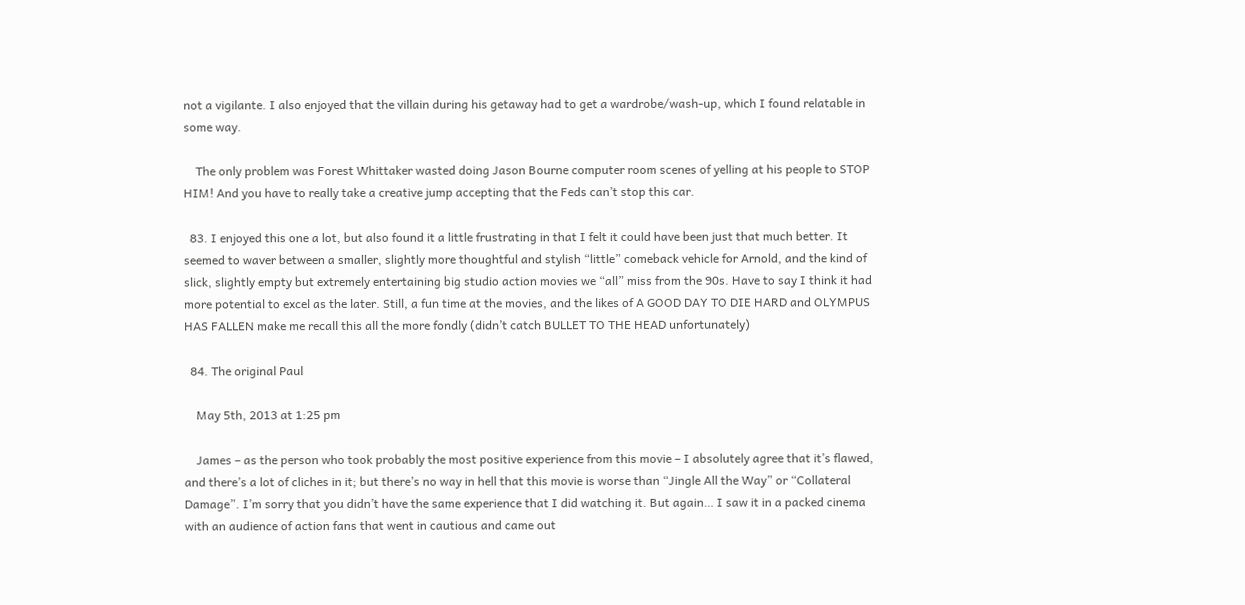not a vigilante. I also enjoyed that the villain during his getaway had to get a wardrobe/wash-up, which I found relatable in some way.

    The only problem was Forest Whittaker wasted doing Jason Bourne computer room scenes of yelling at his people to STOP HIM! And you have to really take a creative jump accepting that the Feds can’t stop this car.

  83. I enjoyed this one a lot, but also found it a little frustrating in that I felt it could have been just that much better. It seemed to waver between a smaller, slightly more thoughtful and stylish “little” comeback vehicle for Arnold, and the kind of slick, slightly empty but extremely entertaining big studio action movies we “all” miss from the 90s. Have to say I think it had more potential to excel as the later. Still, a fun time at the movies, and the likes of A GOOD DAY TO DIE HARD and OLYMPUS HAS FALLEN make me recall this all the more fondly (didn’t catch BULLET TO THE HEAD unfortunately)

  84. The original Paul

    May 5th, 2013 at 1:25 pm

    James – as the person who took probably the most positive experience from this movie – I absolutely agree that it’s flawed, and there’s a lot of cliches in it; but there’s no way in hell that this movie is worse than “Jingle All the Way” or “Collateral Damage”. I’m sorry that you didn’t have the same experience that I did watching it. But again… I saw it in a packed cinema with an audience of action fans that went in cautious and came out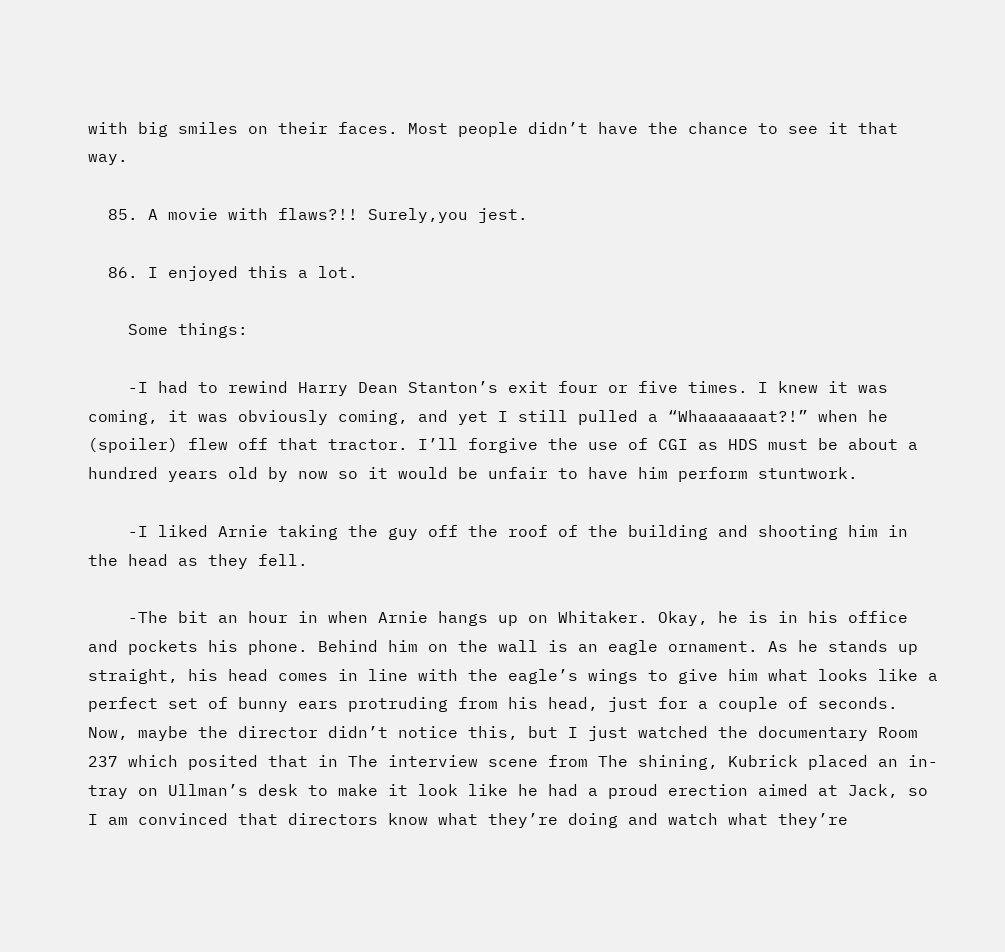with big smiles on their faces. Most people didn’t have the chance to see it that way.

  85. A movie with flaws?!! Surely,you jest.

  86. I enjoyed this a lot.

    Some things:

    -I had to rewind Harry Dean Stanton’s exit four or five times. I knew it was coming, it was obviously coming, and yet I still pulled a “Whaaaaaaat?!” when he (spoiler) flew off that tractor. I’ll forgive the use of CGI as HDS must be about a hundred years old by now so it would be unfair to have him perform stuntwork.

    -I liked Arnie taking the guy off the roof of the building and shooting him in the head as they fell.

    -The bit an hour in when Arnie hangs up on Whitaker. Okay, he is in his office and pockets his phone. Behind him on the wall is an eagle ornament. As he stands up straight, his head comes in line with the eagle’s wings to give him what looks like a perfect set of bunny ears protruding from his head, just for a couple of seconds. Now, maybe the director didn’t notice this, but I just watched the documentary Room 237 which posited that in The interview scene from The shining, Kubrick placed an in-tray on Ullman’s desk to make it look like he had a proud erection aimed at Jack, so I am convinced that directors know what they’re doing and watch what they’re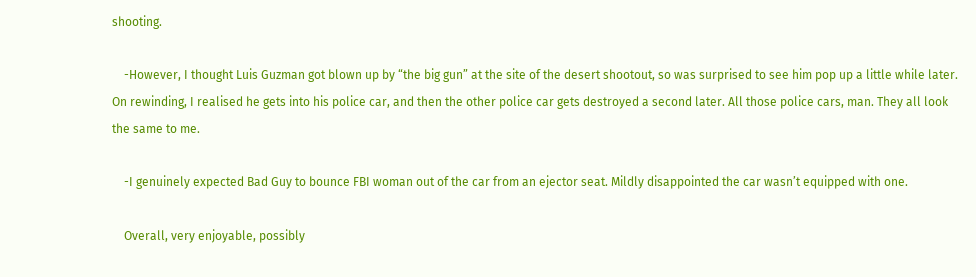shooting.

    -However, I thought Luis Guzman got blown up by “the big gun” at the site of the desert shootout, so was surprised to see him pop up a little while later. On rewinding, I realised he gets into his police car, and then the other police car gets destroyed a second later. All those police cars, man. They all look the same to me.

    -I genuinely expected Bad Guy to bounce FBI woman out of the car from an ejector seat. Mildly disappointed the car wasn’t equipped with one.

    Overall, very enjoyable, possibly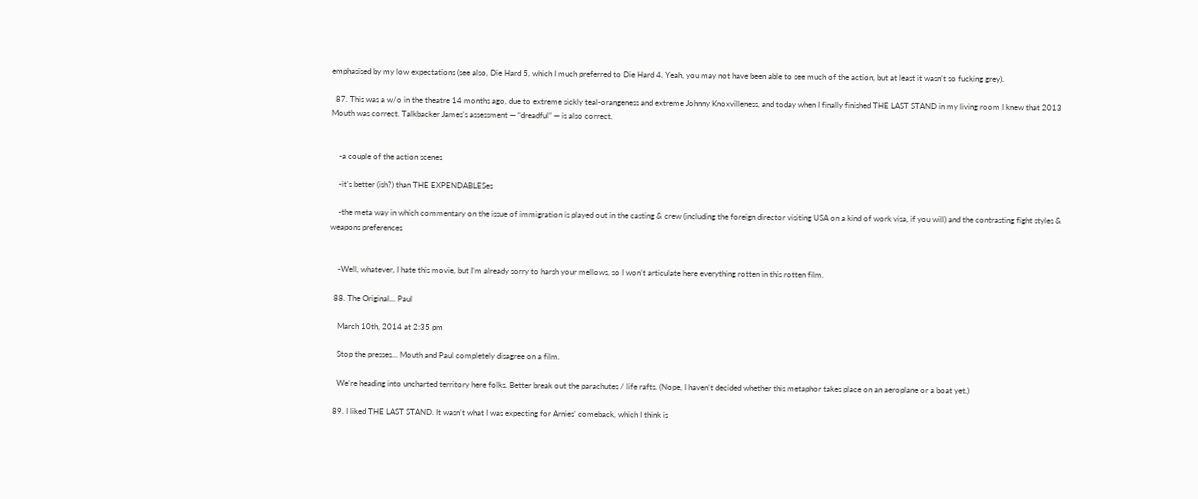emphasised by my low expectations (see also, Die Hard 5, which I much preferred to Die Hard 4. Yeah, you may not have been able to see much of the action, but at least it wasn’t so fucking grey).

  87. This was a w/o in the theatre 14 months ago, due to extreme sickly teal-orangeness and extreme Johnny Knoxvilleness, and today when I finally finished THE LAST STAND in my living room I knew that 2013 Mouth was correct. Talkbacker James’s assessment — “dreadful” — is also correct.


    -a couple of the action scenes

    -it’s better (ish?) than THE EXPENDABLESes

    -the meta way in which commentary on the issue of immigration is played out in the casting & crew (including the foreign director visiting USA on a kind of work visa, if you will) and the contrasting fight styles & weapons preferences


    -Well, whatever, I hate this movie, but I’m already sorry to harsh your mellows, so I won’t articulate here everything rotten in this rotten film.

  88. The Original... Paul

    March 10th, 2014 at 2:35 pm

    Stop the presses… Mouth and Paul completely disagree on a film.

    We’re heading into uncharted territory here folks. Better break out the parachutes / life rafts. (Nope, I haven’t decided whether this metaphor takes place on an aeroplane or a boat yet.)

  89. I liked THE LAST STAND. It wasn’t what I was expecting for Arnies’ comeback, which I think is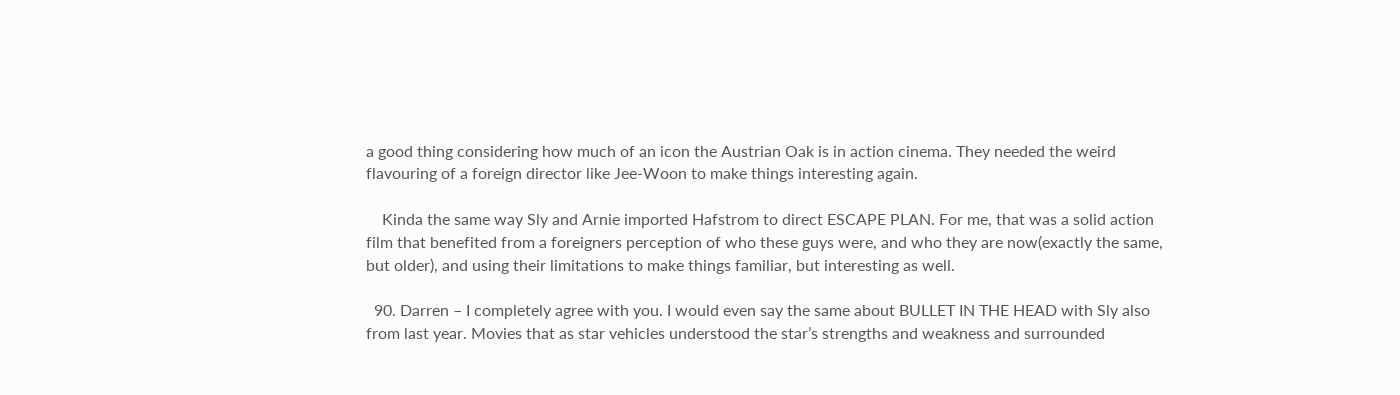a good thing considering how much of an icon the Austrian Oak is in action cinema. They needed the weird flavouring of a foreign director like Jee-Woon to make things interesting again.

    Kinda the same way Sly and Arnie imported Hafstrom to direct ESCAPE PLAN. For me, that was a solid action film that benefited from a foreigners perception of who these guys were, and who they are now(exactly the same, but older), and using their limitations to make things familiar, but interesting as well.

  90. Darren – I completely agree with you. I would even say the same about BULLET IN THE HEAD with Sly also from last year. Movies that as star vehicles understood the star’s strengths and weakness and surrounded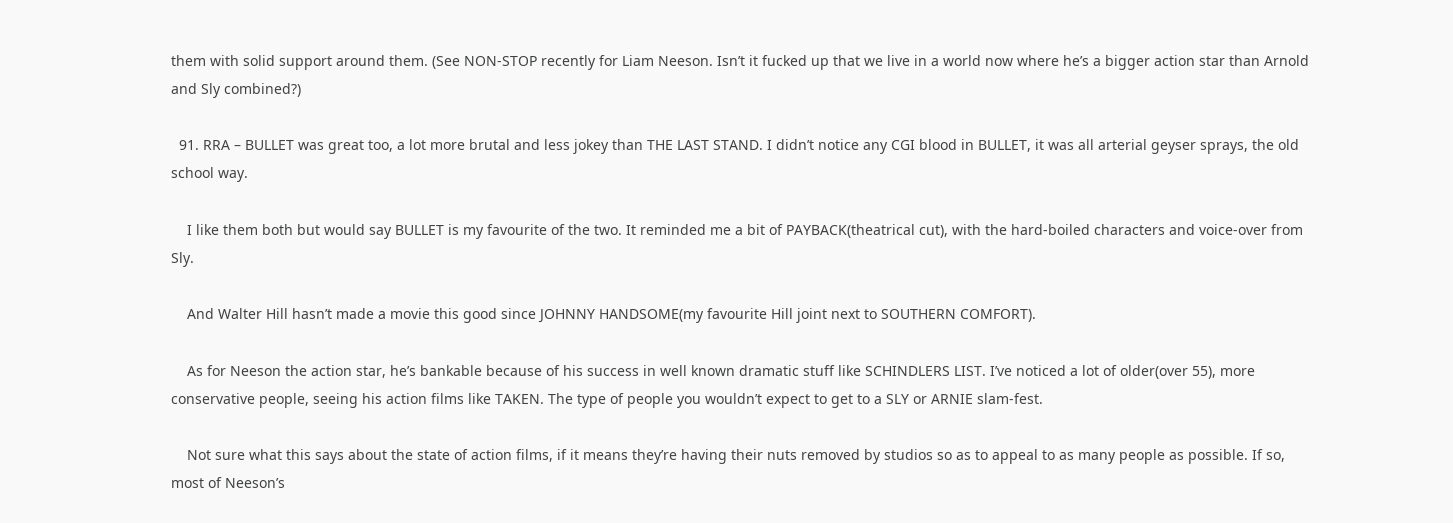them with solid support around them. (See NON-STOP recently for Liam Neeson. Isn’t it fucked up that we live in a world now where he’s a bigger action star than Arnold and Sly combined?)

  91. RRA – BULLET was great too, a lot more brutal and less jokey than THE LAST STAND. I didn’t notice any CGI blood in BULLET, it was all arterial geyser sprays, the old school way.

    I like them both but would say BULLET is my favourite of the two. It reminded me a bit of PAYBACK(theatrical cut), with the hard-boiled characters and voice-over from Sly.

    And Walter Hill hasn’t made a movie this good since JOHNNY HANDSOME(my favourite Hill joint next to SOUTHERN COMFORT).

    As for Neeson the action star, he’s bankable because of his success in well known dramatic stuff like SCHINDLERS LIST. I’ve noticed a lot of older(over 55), more conservative people, seeing his action films like TAKEN. The type of people you wouldn’t expect to get to a SLY or ARNIE slam-fest.

    Not sure what this says about the state of action films, if it means they’re having their nuts removed by studios so as to appeal to as many people as possible. If so, most of Neeson’s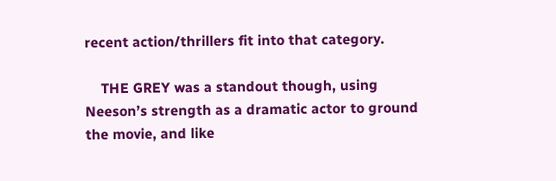recent action/thrillers fit into that category.

    THE GREY was a standout though, using Neeson’s strength as a dramatic actor to ground the movie, and like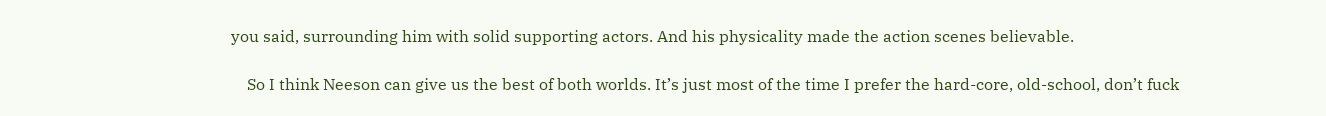you said, surrounding him with solid supporting actors. And his physicality made the action scenes believable.

    So I think Neeson can give us the best of both worlds. It’s just most of the time I prefer the hard-core, old-school, don’t fuck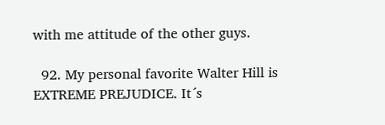with me attitude of the other guys.

  92. My personal favorite Walter Hill is EXTREME PREJUDICE. It´s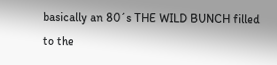basically an 80´s THE WILD BUNCH filled to the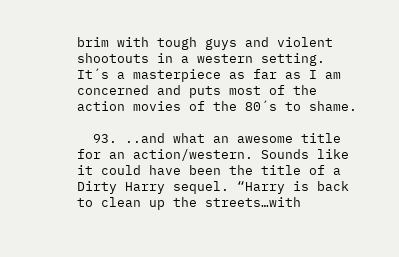brim with tough guys and violent shootouts in a western setting. It´s a masterpiece as far as I am concerned and puts most of the action movies of the 80´s to shame.

  93. ..and what an awesome title for an action/western. Sounds like it could have been the title of a Dirty Harry sequel. “Harry is back to clean up the streets…with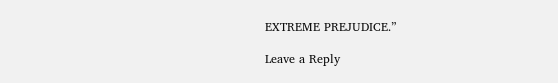EXTREME PREJUDICE.”

Leave a Reply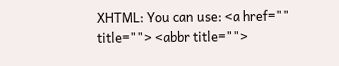XHTML: You can use: <a href="" title=""> <abbr title="">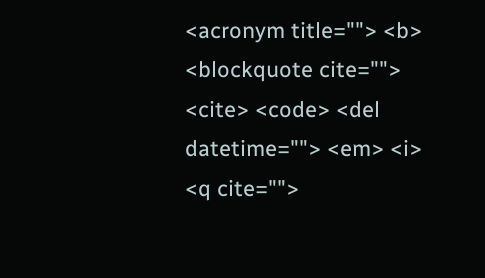<acronym title=""> <b> <blockquote cite=""> <cite> <code> <del datetime=""> <em> <i> <q cite="">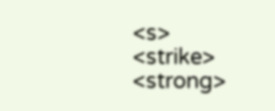<s> <strike> <strong>